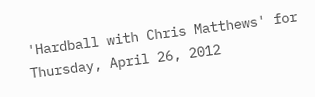'Hardball with Chris Matthews' for Thursday, April 26, 2012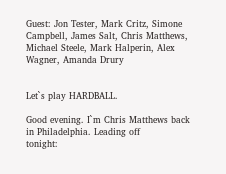Guest: Jon Tester, Mark Critz, Simone Campbell, James Salt, Chris Matthews, Michael Steele, Mark Halperin, Alex Wagner, Amanda Drury


Let`s play HARDBALL.

Good evening. I`m Chris Matthews back in Philadelphia. Leading off
tonight: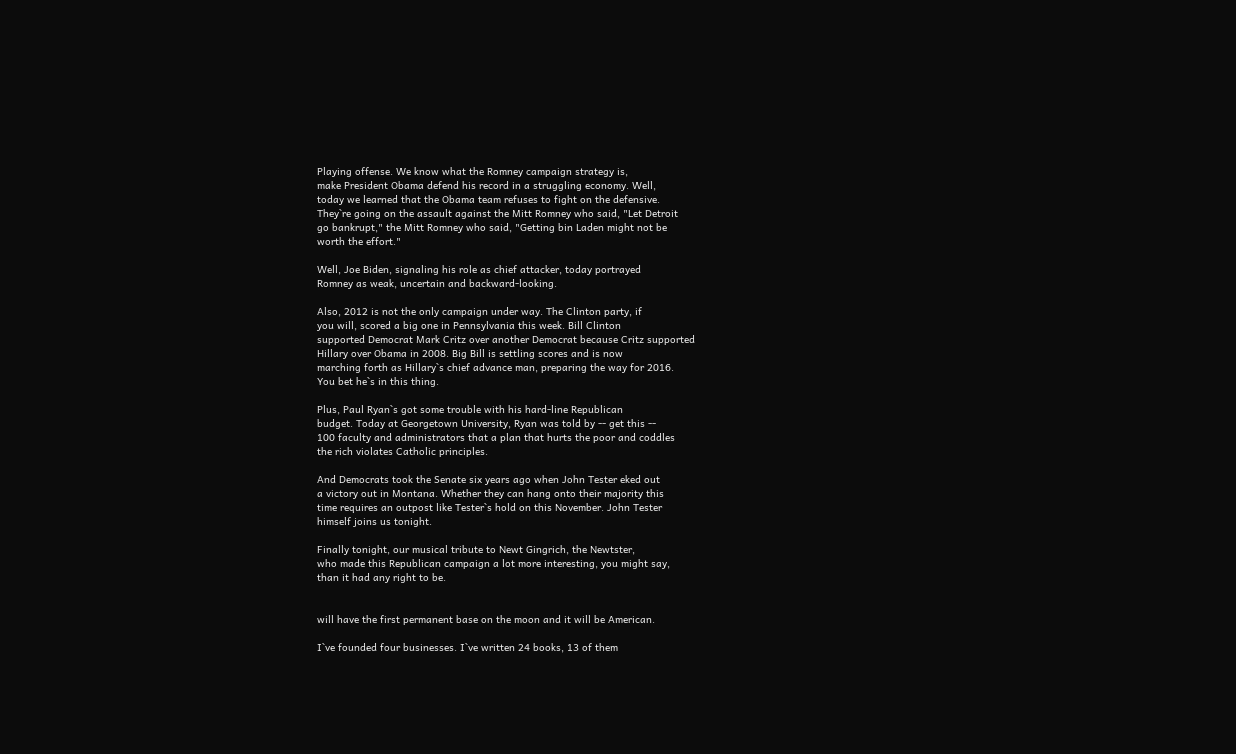Playing offense. We know what the Romney campaign strategy is,
make President Obama defend his record in a struggling economy. Well,
today we learned that the Obama team refuses to fight on the defensive.
They`re going on the assault against the Mitt Romney who said, "Let Detroit
go bankrupt," the Mitt Romney who said, "Getting bin Laden might not be
worth the effort."

Well, Joe Biden, signaling his role as chief attacker, today portrayed
Romney as weak, uncertain and backward-looking.

Also, 2012 is not the only campaign under way. The Clinton party, if
you will, scored a big one in Pennsylvania this week. Bill Clinton
supported Democrat Mark Critz over another Democrat because Critz supported
Hillary over Obama in 2008. Big Bill is settling scores and is now
marching forth as Hillary`s chief advance man, preparing the way for 2016.
You bet he`s in this thing.

Plus, Paul Ryan`s got some trouble with his hard-line Republican
budget. Today at Georgetown University, Ryan was told by -- get this --
100 faculty and administrators that a plan that hurts the poor and coddles
the rich violates Catholic principles.

And Democrats took the Senate six years ago when John Tester eked out
a victory out in Montana. Whether they can hang onto their majority this
time requires an outpost like Tester`s hold on this November. John Tester
himself joins us tonight.

Finally tonight, our musical tribute to Newt Gingrich, the Newtster,
who made this Republican campaign a lot more interesting, you might say,
than it had any right to be.


will have the first permanent base on the moon and it will be American.

I`ve founded four businesses. I`ve written 24 books, 13 of them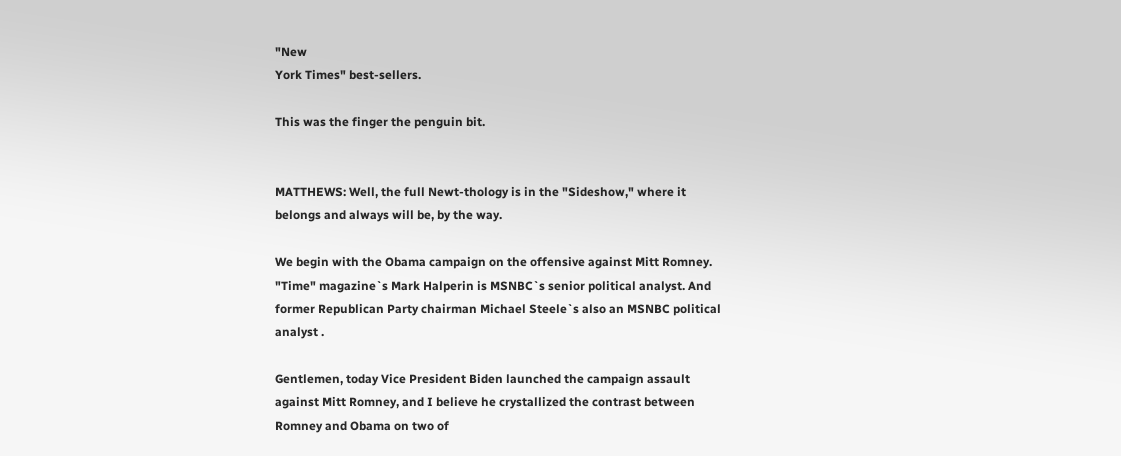"New
York Times" best-sellers.

This was the finger the penguin bit.


MATTHEWS: Well, the full Newt-thology is in the "Sideshow," where it
belongs and always will be, by the way.

We begin with the Obama campaign on the offensive against Mitt Romney.
"Time" magazine`s Mark Halperin is MSNBC`s senior political analyst. And
former Republican Party chairman Michael Steele`s also an MSNBC political
analyst .

Gentlemen, today Vice President Biden launched the campaign assault
against Mitt Romney, and I believe he crystallized the contrast between
Romney and Obama on two of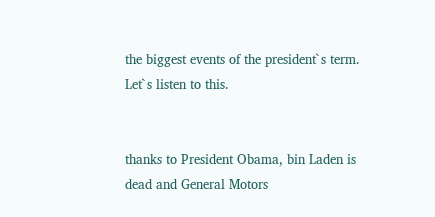the biggest events of the president`s term.
Let`s listen to this.


thanks to President Obama, bin Laden is dead and General Motors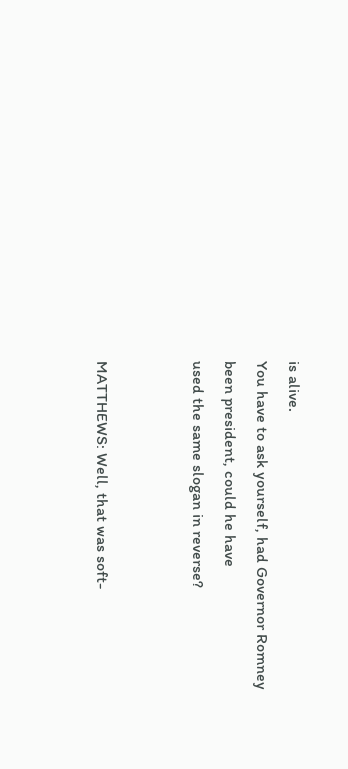is alive.
You have to ask yourself, had Governor Romney been president, could he have
used the same slogan in reverse?


MATTHEWS: Well, that was soft-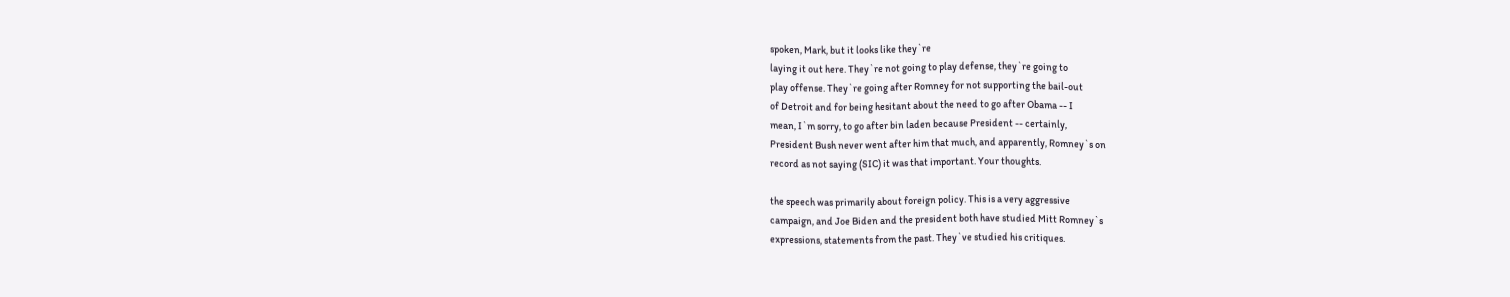spoken, Mark, but it looks like they`re
laying it out here. They`re not going to play defense, they`re going to
play offense. They`re going after Romney for not supporting the bail-out
of Detroit and for being hesitant about the need to go after Obama -- I
mean, I`m sorry, to go after bin laden because President -- certainly,
President Bush never went after him that much, and apparently, Romney`s on
record as not saying (SIC) it was that important. Your thoughts.

the speech was primarily about foreign policy. This is a very aggressive
campaign, and Joe Biden and the president both have studied Mitt Romney`s
expressions, statements from the past. They`ve studied his critiques.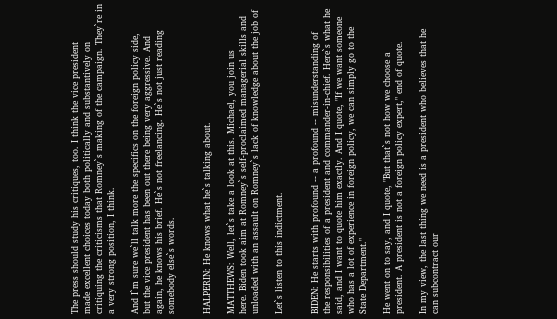The press should study his critiques, too. I think the vice president
made excellent choices today both politically and substantively on
critiquing the criticisms that Romney`s making of the campaign. They`re in
a very strong position, I think.

And I`m sure we`ll talk more the specifics on the foreign policy side,
but the vice president has been out there being very aggressive. And
again, he knows his brief. He`s not freelancing. He`s not just reading
somebody else`s words.


HALPERIN: He knows what he`s talking about.

MATTHEWS: Well, let`s take a look at this. Michael, you join us
here. Biden took aim at Romney`s self-proclaimed managerial skills and
unloaded with an assault on Romney`s lack of knowledge about the job of

Let`s listen to this indictment.


BIDEN: He starts with profound -- a profound -- misunderstanding of
the responsibilities of a president and commander-in-chief. Here`s what he
said, and I want to quote him exactly. And I quote, "If we want someone
who has a lot of experience in foreign policy, we can simply go to the
State Department."

He went on to say, and I quote, "But that`s not how we choose a
president. A president is not a foreign policy expert," end of quote.

In my view, the last thing we need is a president who believes that he
can subcontract our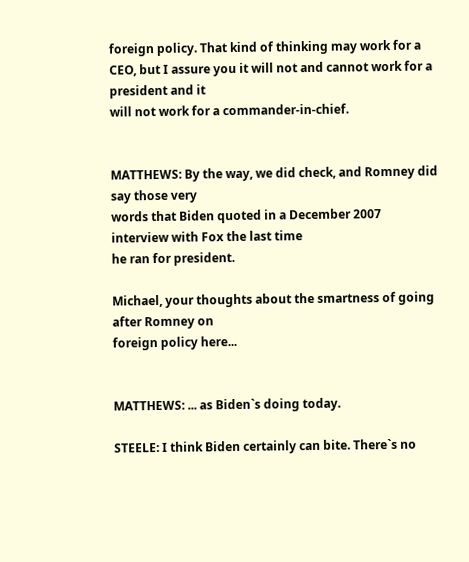foreign policy. That kind of thinking may work for a
CEO, but I assure you it will not and cannot work for a president and it
will not work for a commander-in-chief.


MATTHEWS: By the way, we did check, and Romney did say those very
words that Biden quoted in a December 2007 interview with Fox the last time
he ran for president.

Michael, your thoughts about the smartness of going after Romney on
foreign policy here...


MATTHEWS: ... as Biden`s doing today.

STEELE: I think Biden certainly can bite. There`s no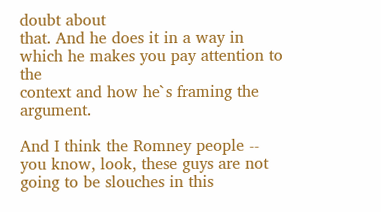doubt about
that. And he does it in a way in which he makes you pay attention to the
context and how he`s framing the argument.

And I think the Romney people -- you know, look, these guys are not
going to be slouches in this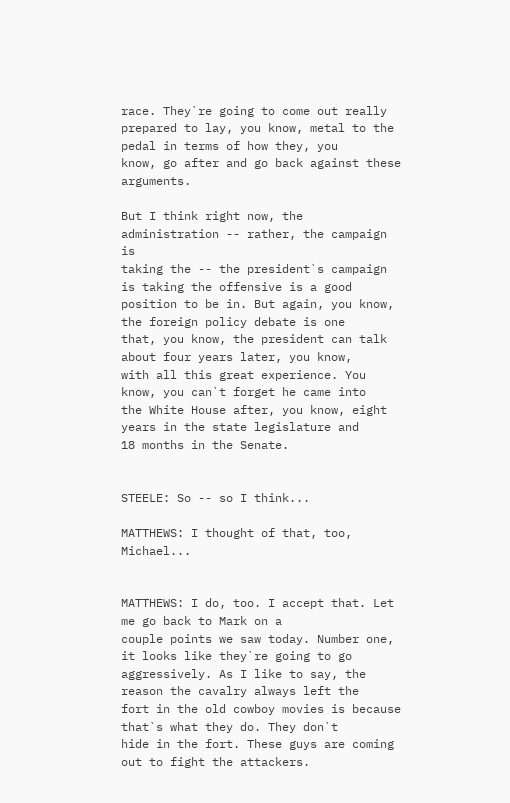race. They`re going to come out really
prepared to lay, you know, metal to the pedal in terms of how they, you
know, go after and go back against these arguments.

But I think right now, the administration -- rather, the campaign is
taking the -- the president`s campaign is taking the offensive is a good
position to be in. But again, you know, the foreign policy debate is one
that, you know, the president can talk about four years later, you know,
with all this great experience. You know, you can`t forget he came into
the White House after, you know, eight years in the state legislature and
18 months in the Senate.


STEELE: So -- so I think...

MATTHEWS: I thought of that, too, Michael...


MATTHEWS: I do, too. I accept that. Let me go back to Mark on a
couple points we saw today. Number one, it looks like they`re going to go
aggressively. As I like to say, the reason the cavalry always left the
fort in the old cowboy movies is because that`s what they do. They don`t
hide in the fort. These guys are coming out to fight the attackers.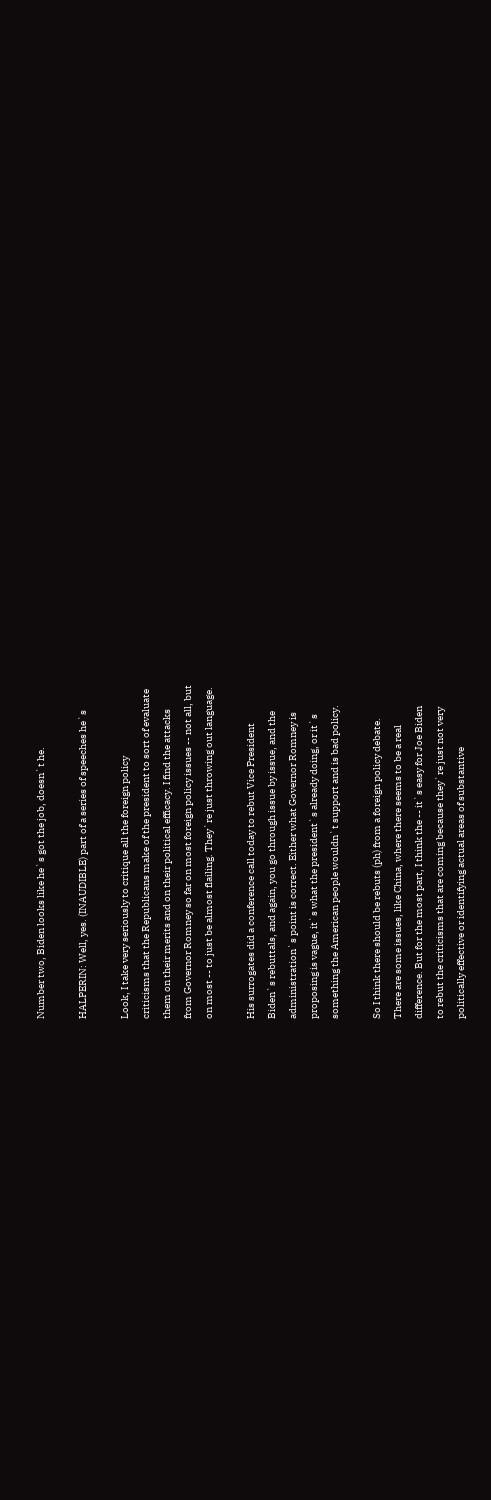Number two, Biden looks like he`s got the job, doesn`t he.

HALPERIN: Well, yes. (INAUDIBLE) part of a series of speeches he`s

Look, I take very seriously to critique all the foreign policy
criticisms that the Republicans make of the president to sort of evaluate
them on their merits and on their political efficacy. I find the attacks
from Governor Romney so far on most foreign policy issues -- not all, but
on most -- to just be almost flailing. They`re just throwing out language.

His surrogates did a conference call today to rebut Vice President
Biden`s rebuttals, and again, you go through issue by issue, and the
administration`s point is correct. Either what Governor Romney is
proposing is vague, it`s what the president`s already doing, or it`s
something the American people wouldn`t support and is bad policy.

So I think there should be rebuts (ph) from a foreign policy debate.
There are some issues, like China, where there seems to be a real
difference. But for the most part, I think the -- it`s easy for Joe Biden
to rebut the criticisms that are coming because they`re just not very
politically effective or identifying actual areas of substantive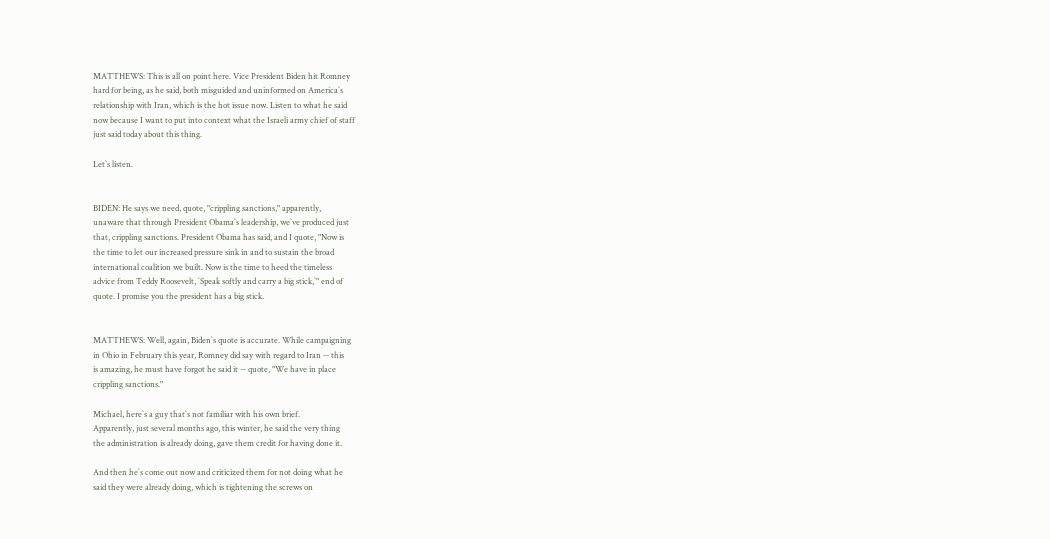MATTHEWS: This is all on point here. Vice President Biden hit Romney
hard for being, as he said, both misguided and uninformed on America`s
relationship with Iran, which is the hot issue now. Listen to what he said
now because I want to put into context what the Israeli army chief of staff
just said today about this thing.

Let`s listen.


BIDEN: He says we need, quote, "crippling sanctions," apparently,
unaware that through President Obama`s leadership, we`ve produced just
that, crippling sanctions. President Obama has said, and I quote, "Now is
the time to let our increased pressure sink in and to sustain the broad
international coalition we built. Now is the time to heed the timeless
advice from Teddy Roosevelt, `Speak softly and carry a big stick,`" end of
quote. I promise you the president has a big stick.


MATTHEWS: Well, again, Biden`s quote is accurate. While campaigning
in Ohio in February this year, Romney did say with regard to Iran -- this
is amazing, he must have forgot he said it -- quote, "We have in place
crippling sanctions."

Michael, here`s a guy that`s not familiar with his own brief.
Apparently, just several months ago, this winter, he said the very thing
the administration is already doing, gave them credit for having done it.

And then he`s come out now and criticized them for not doing what he
said they were already doing, which is tightening the screws on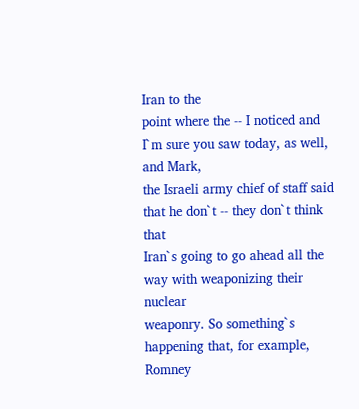Iran to the
point where the -- I noticed and I`m sure you saw today, as well, and Mark,
the Israeli army chief of staff said that he don`t -- they don`t think that
Iran`s going to go ahead all the way with weaponizing their nuclear
weaponry. So something`s happening that, for example, Romney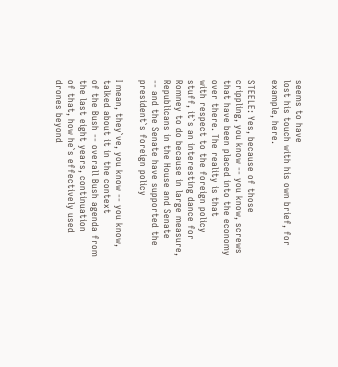seems to have
lost his touch with his own brief, for example, here.

STEELE: Yes, because of those crippling, you know -- you know, screws
that have been placed into the economy over there. The reality is that
with respect to the foreign policy stuff, it`s an interesting dance for
Romney to do because in large measure, Republicans in the House and Senate
-- and the Senate have supported the president`s foreign policy

I mean, they`ve, you know -- you know, talked about it in the context
of the Bush -- overall Bush agenda from the last eight years, continuation
of that, how he`s effectively used drones beyond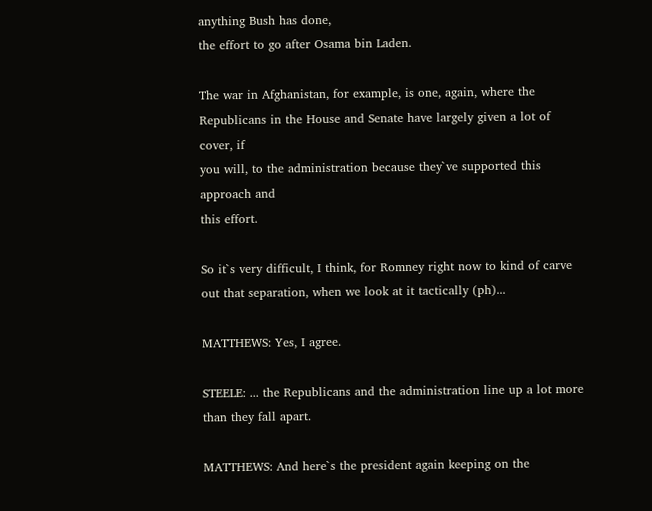anything Bush has done,
the effort to go after Osama bin Laden.

The war in Afghanistan, for example, is one, again, where the
Republicans in the House and Senate have largely given a lot of cover, if
you will, to the administration because they`ve supported this approach and
this effort.

So it`s very difficult, I think, for Romney right now to kind of carve
out that separation, when we look at it tactically (ph)...

MATTHEWS: Yes, I agree.

STEELE: ... the Republicans and the administration line up a lot more
than they fall apart.

MATTHEWS: And here`s the president again keeping on the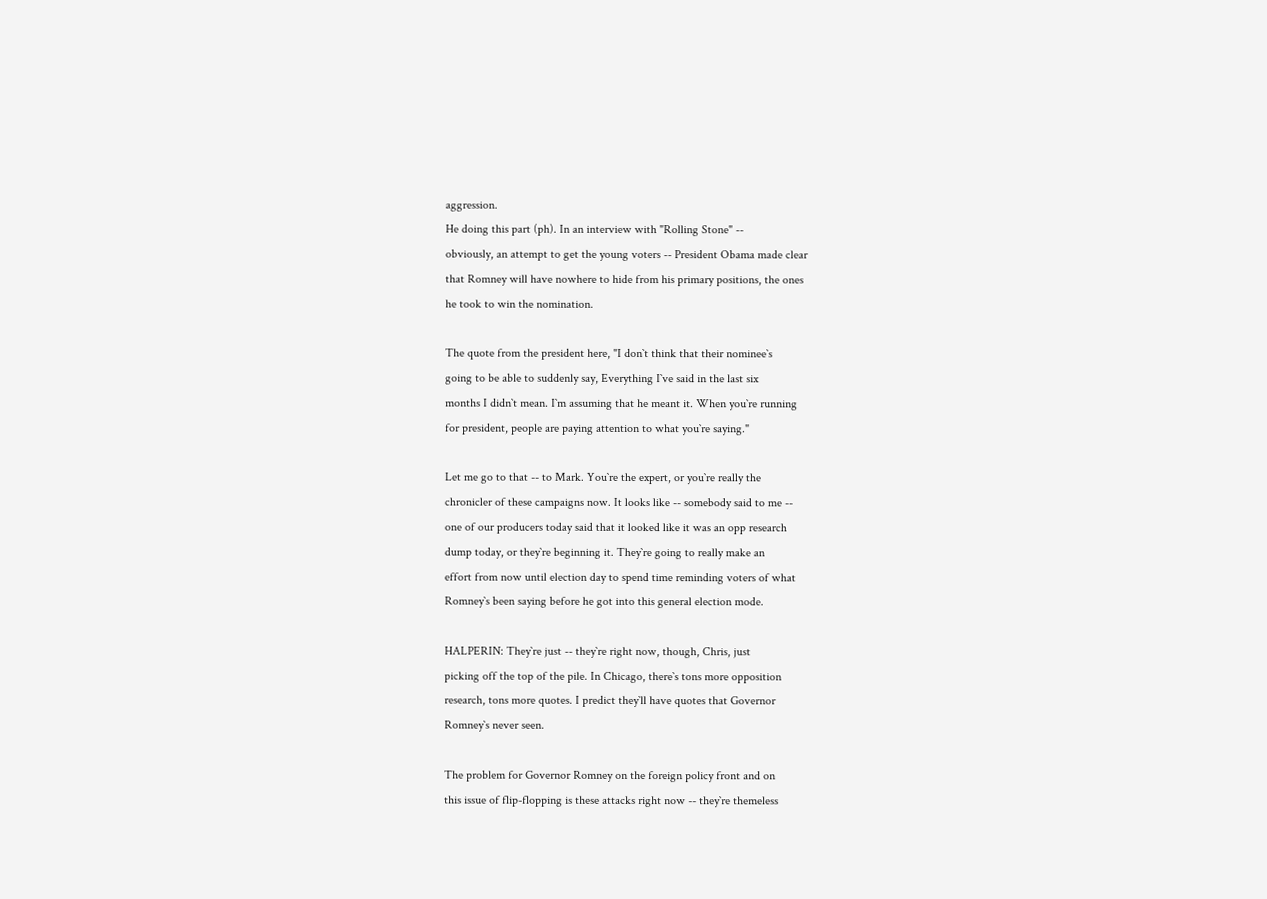aggression.
He doing this part (ph). In an interview with "Rolling Stone" --
obviously, an attempt to get the young voters -- President Obama made clear
that Romney will have nowhere to hide from his primary positions, the ones
he took to win the nomination.

The quote from the president here, "I don`t think that their nominee`s
going to be able to suddenly say, Everything I`ve said in the last six
months I didn`t mean. I`m assuming that he meant it. When you`re running
for president, people are paying attention to what you`re saying."

Let me go to that -- to Mark. You`re the expert, or you`re really the
chronicler of these campaigns now. It looks like -- somebody said to me --
one of our producers today said that it looked like it was an opp research
dump today, or they`re beginning it. They`re going to really make an
effort from now until election day to spend time reminding voters of what
Romney`s been saying before he got into this general election mode.

HALPERIN: They`re just -- they`re right now, though, Chris, just
picking off the top of the pile. In Chicago, there`s tons more opposition
research, tons more quotes. I predict they`ll have quotes that Governor
Romney`s never seen.

The problem for Governor Romney on the foreign policy front and on
this issue of flip-flopping is these attacks right now -- they`re themeless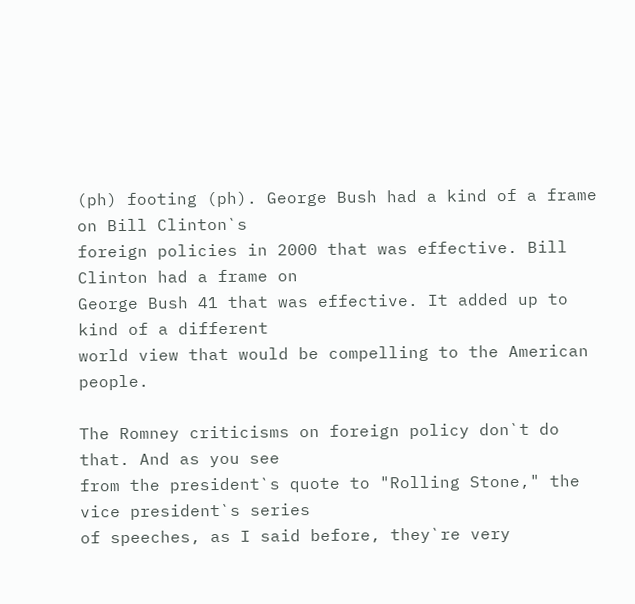(ph) footing (ph). George Bush had a kind of a frame on Bill Clinton`s
foreign policies in 2000 that was effective. Bill Clinton had a frame on
George Bush 41 that was effective. It added up to kind of a different
world view that would be compelling to the American people.

The Romney criticisms on foreign policy don`t do that. And as you see
from the president`s quote to "Rolling Stone," the vice president`s series
of speeches, as I said before, they`re very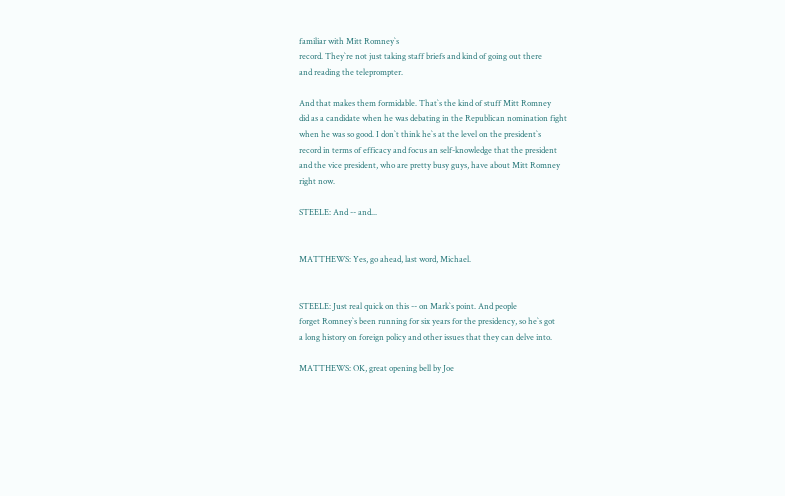familiar with Mitt Romney`s
record. They`re not just taking staff briefs and kind of going out there
and reading the teleprompter.

And that makes them formidable. That`s the kind of stuff Mitt Romney
did as a candidate when he was debating in the Republican nomination fight
when he was so good. I don`t think he`s at the level on the president`s
record in terms of efficacy and focus an self-knowledge that the president
and the vice president, who are pretty busy guys, have about Mitt Romney
right now.

STEELE: And -- and...


MATTHEWS: Yes, go ahead, last word, Michael.


STEELE: Just real quick on this -- on Mark`s point. And people
forget Romney`s been running for six years for the presidency, so he`s got
a long history on foreign policy and other issues that they can delve into.

MATTHEWS: OK, great opening bell by Joe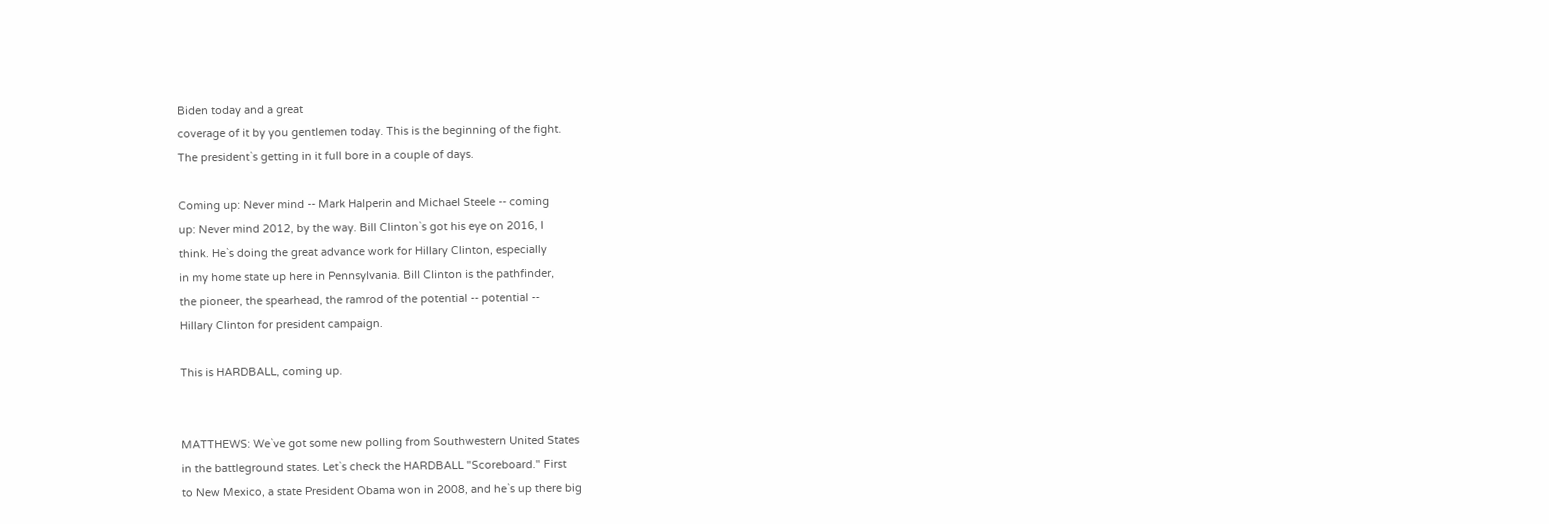Biden today and a great
coverage of it by you gentlemen today. This is the beginning of the fight.
The president`s getting in it full bore in a couple of days.

Coming up: Never mind -- Mark Halperin and Michael Steele -- coming
up: Never mind 2012, by the way. Bill Clinton`s got his eye on 2016, I
think. He`s doing the great advance work for Hillary Clinton, especially
in my home state up here in Pennsylvania. Bill Clinton is the pathfinder,
the pioneer, the spearhead, the ramrod of the potential -- potential --
Hillary Clinton for president campaign.

This is HARDBALL, coming up.


MATTHEWS: We`ve got some new polling from Southwestern United States
in the battleground states. Let`s check the HARDBALL "Scoreboard." First
to New Mexico, a state President Obama won in 2008, and he`s up there big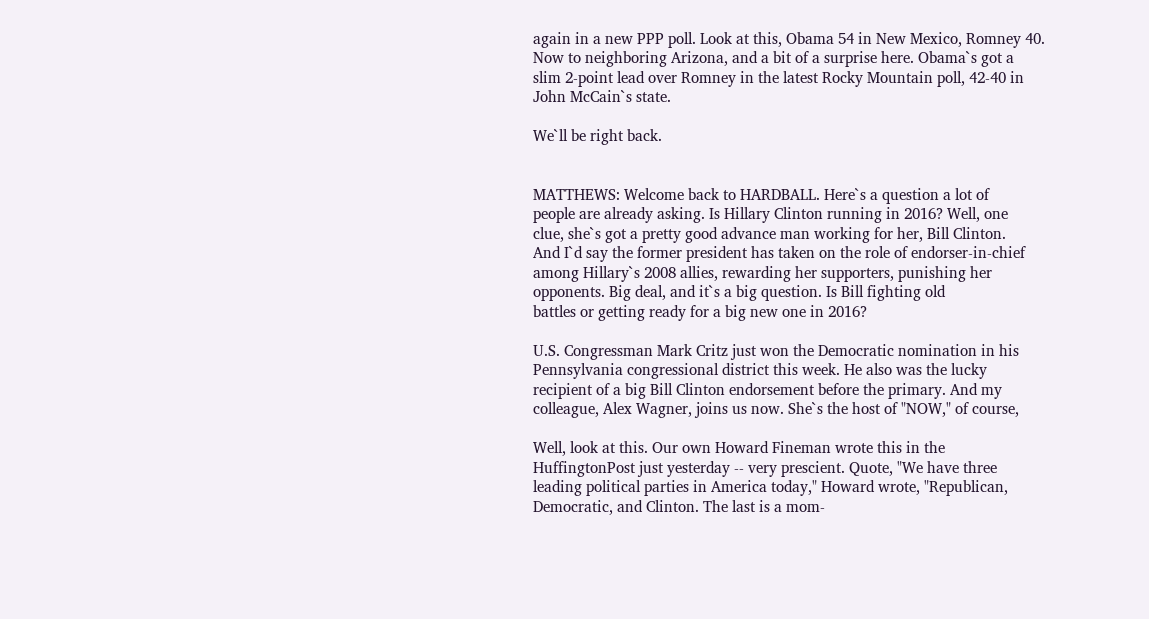again in a new PPP poll. Look at this, Obama 54 in New Mexico, Romney 40.
Now to neighboring Arizona, and a bit of a surprise here. Obama`s got a
slim 2-point lead over Romney in the latest Rocky Mountain poll, 42-40 in
John McCain`s state.

We`ll be right back.


MATTHEWS: Welcome back to HARDBALL. Here`s a question a lot of
people are already asking. Is Hillary Clinton running in 2016? Well, one
clue, she`s got a pretty good advance man working for her, Bill Clinton.
And I`d say the former president has taken on the role of endorser-in-chief
among Hillary`s 2008 allies, rewarding her supporters, punishing her
opponents. Big deal, and it`s a big question. Is Bill fighting old
battles or getting ready for a big new one in 2016?

U.S. Congressman Mark Critz just won the Democratic nomination in his
Pennsylvania congressional district this week. He also was the lucky
recipient of a big Bill Clinton endorsement before the primary. And my
colleague, Alex Wagner, joins us now. She`s the host of "NOW," of course,

Well, look at this. Our own Howard Fineman wrote this in the
HuffingtonPost just yesterday -- very prescient. Quote, "We have three
leading political parties in America today," Howard wrote, "Republican,
Democratic, and Clinton. The last is a mom-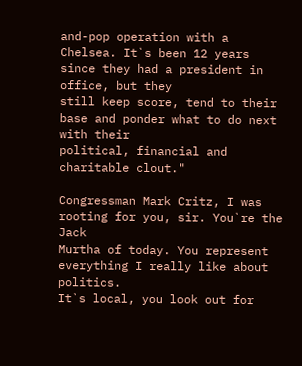and-pop operation with a
Chelsea. It`s been 12 years since they had a president in office, but they
still keep score, tend to their base and ponder what to do next with their
political, financial and charitable clout."

Congressman Mark Critz, I was rooting for you, sir. You`re the Jack
Murtha of today. You represent everything I really like about politics.
It`s local, you look out for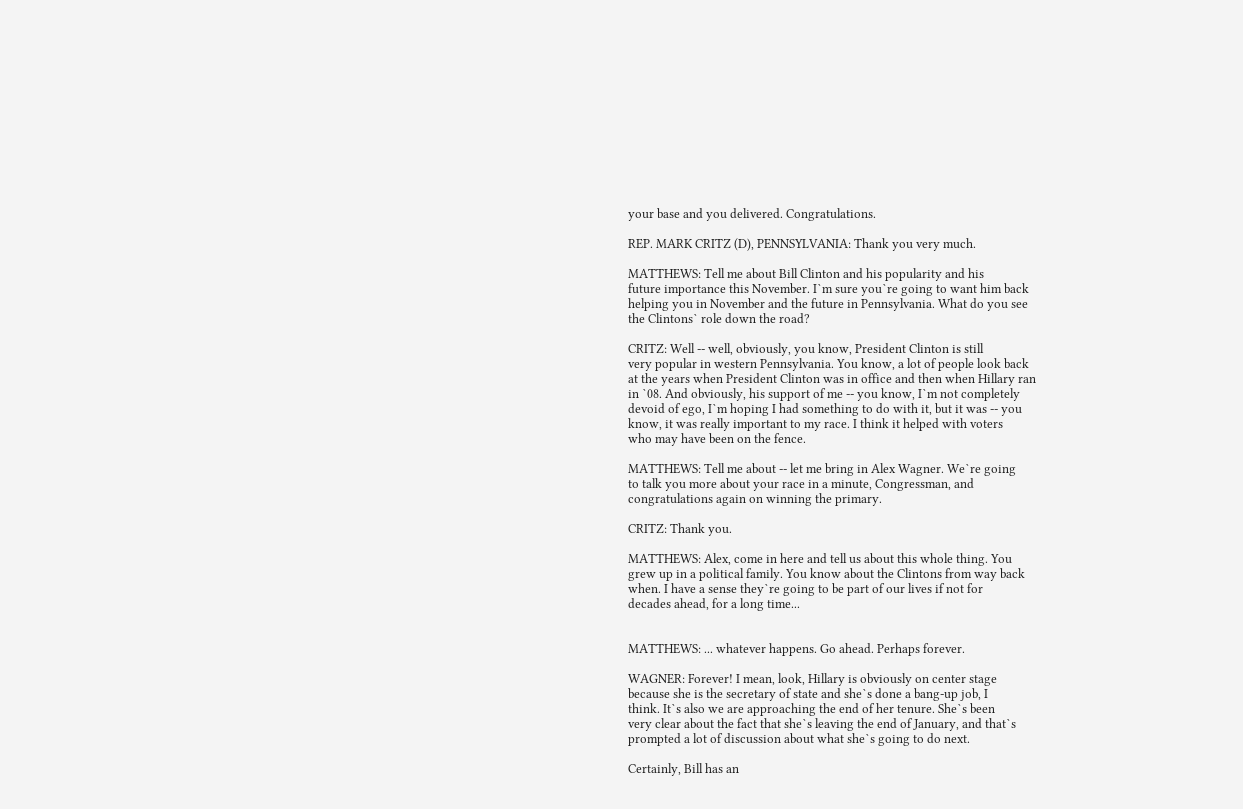your base and you delivered. Congratulations.

REP. MARK CRITZ (D), PENNSYLVANIA: Thank you very much.

MATTHEWS: Tell me about Bill Clinton and his popularity and his
future importance this November. I`m sure you`re going to want him back
helping you in November and the future in Pennsylvania. What do you see
the Clintons` role down the road?

CRITZ: Well -- well, obviously, you know, President Clinton is still
very popular in western Pennsylvania. You know, a lot of people look back
at the years when President Clinton was in office and then when Hillary ran
in `08. And obviously, his support of me -- you know, I`m not completely
devoid of ego, I`m hoping I had something to do with it, but it was -- you
know, it was really important to my race. I think it helped with voters
who may have been on the fence.

MATTHEWS: Tell me about -- let me bring in Alex Wagner. We`re going
to talk you more about your race in a minute, Congressman, and
congratulations again on winning the primary.

CRITZ: Thank you.

MATTHEWS: Alex, come in here and tell us about this whole thing. You
grew up in a political family. You know about the Clintons from way back
when. I have a sense they`re going to be part of our lives if not for
decades ahead, for a long time...


MATTHEWS: ... whatever happens. Go ahead. Perhaps forever.

WAGNER: Forever! I mean, look, Hillary is obviously on center stage
because she is the secretary of state and she`s done a bang-up job, I
think. It`s also we are approaching the end of her tenure. She`s been
very clear about the fact that she`s leaving the end of January, and that`s
prompted a lot of discussion about what she`s going to do next.

Certainly, Bill has an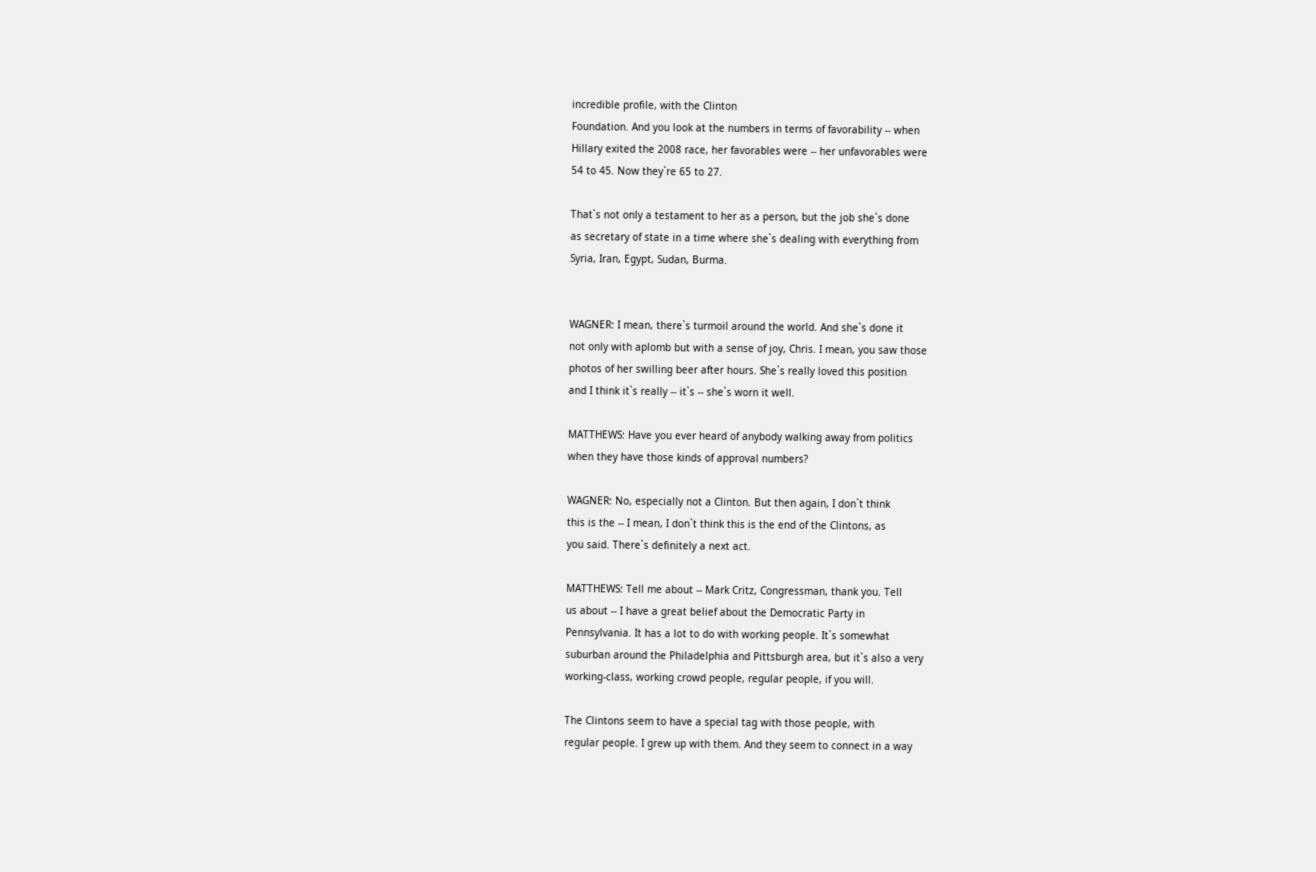incredible profile, with the Clinton
Foundation. And you look at the numbers in terms of favorability -- when
Hillary exited the 2008 race, her favorables were -- her unfavorables were
54 to 45. Now they`re 65 to 27.

That`s not only a testament to her as a person, but the job she`s done
as secretary of state in a time where she`s dealing with everything from
Syria, Iran, Egypt, Sudan, Burma.


WAGNER: I mean, there`s turmoil around the world. And she`s done it
not only with aplomb but with a sense of joy, Chris. I mean, you saw those
photos of her swilling beer after hours. She`s really loved this position
and I think it`s really -- it`s -- she`s worn it well.

MATTHEWS: Have you ever heard of anybody walking away from politics
when they have those kinds of approval numbers?

WAGNER: No, especially not a Clinton. But then again, I don`t think
this is the -- I mean, I don`t think this is the end of the Clintons, as
you said. There`s definitely a next act.

MATTHEWS: Tell me about -- Mark Critz, Congressman, thank you. Tell
us about -- I have a great belief about the Democratic Party in
Pennsylvania. It has a lot to do with working people. It`s somewhat
suburban around the Philadelphia and Pittsburgh area, but it`s also a very
working-class, working crowd people, regular people, if you will.

The Clintons seem to have a special tag with those people, with
regular people. I grew up with them. And they seem to connect in a way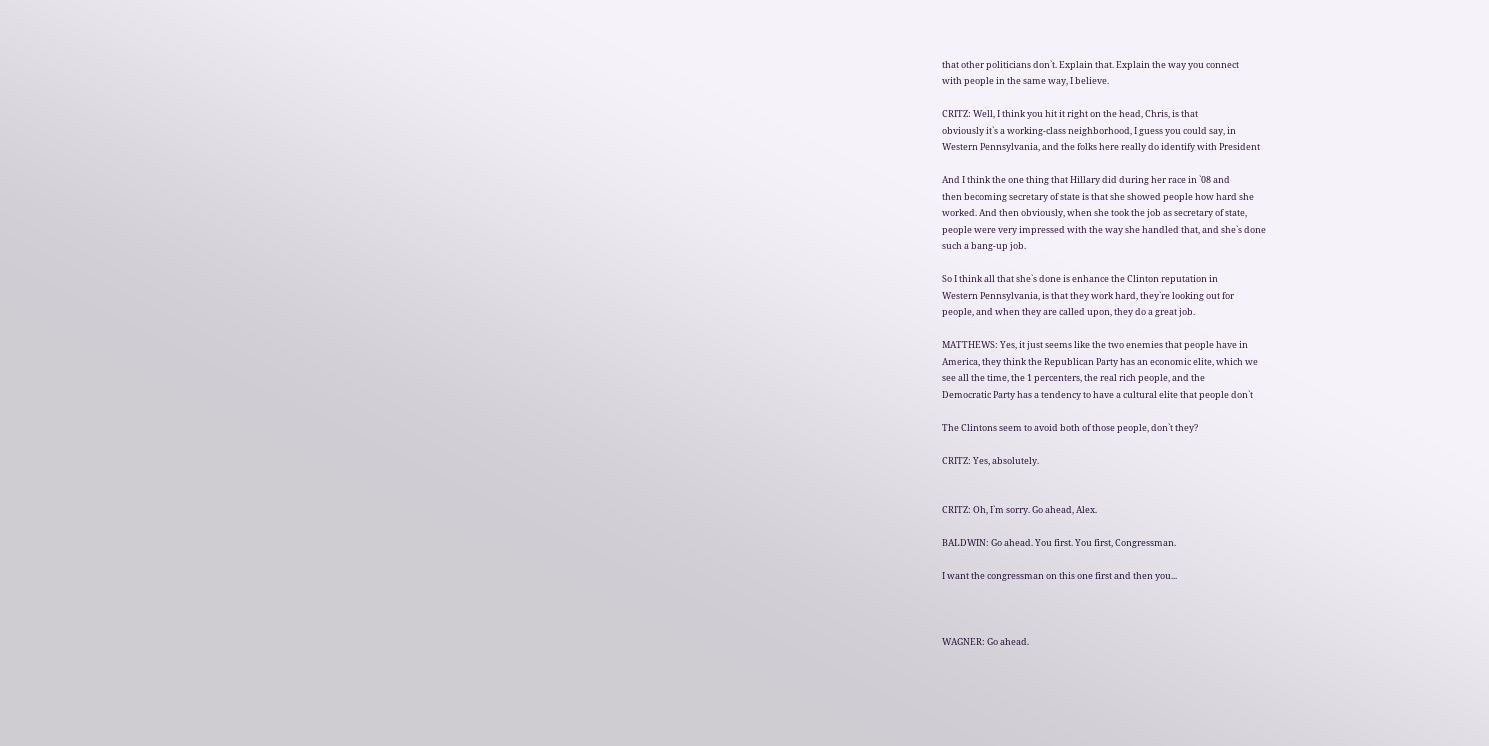that other politicians don`t. Explain that. Explain the way you connect
with people in the same way, I believe.

CRITZ: Well, I think you hit it right on the head, Chris, is that
obviously it`s a working-class neighborhood, I guess you could say, in
Western Pennsylvania, and the folks here really do identify with President

And I think the one thing that Hillary did during her race in `08 and
then becoming secretary of state is that she showed people how hard she
worked. And then obviously, when she took the job as secretary of state,
people were very impressed with the way she handled that, and she`s done
such a bang-up job.

So I think all that she`s done is enhance the Clinton reputation in
Western Pennsylvania, is that they work hard, they`re looking out for
people, and when they are called upon, they do a great job.

MATTHEWS: Yes, it just seems like the two enemies that people have in
America, they think the Republican Party has an economic elite, which we
see all the time, the 1 percenters, the real rich people, and the
Democratic Party has a tendency to have a cultural elite that people don`t

The Clintons seem to avoid both of those people, don`t they?

CRITZ: Yes, absolutely.


CRITZ: Oh, I`m sorry. Go ahead, Alex.

BALDWIN: Go ahead. You first. You first, Congressman.

I want the congressman on this one first and then you...



WAGNER: Go ahead.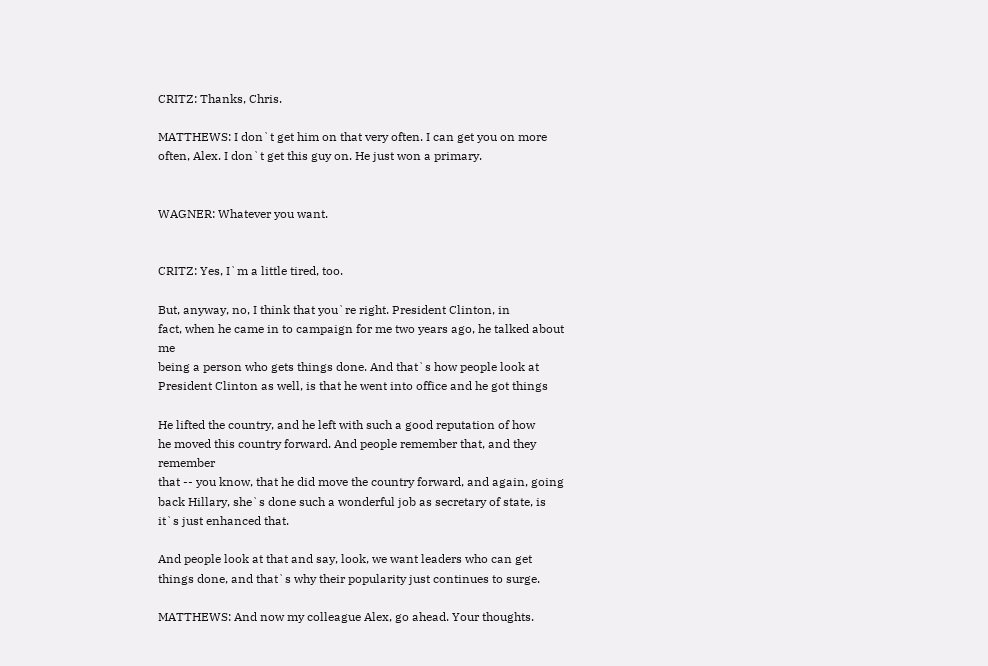CRITZ: Thanks, Chris.

MATTHEWS: I don`t get him on that very often. I can get you on more
often, Alex. I don`t get this guy on. He just won a primary.


WAGNER: Whatever you want.


CRITZ: Yes, I`m a little tired, too.

But, anyway, no, I think that you`re right. President Clinton, in
fact, when he came in to campaign for me two years ago, he talked about me
being a person who gets things done. And that`s how people look at
President Clinton as well, is that he went into office and he got things

He lifted the country, and he left with such a good reputation of how
he moved this country forward. And people remember that, and they remember
that -- you know, that he did move the country forward, and again, going
back Hillary, she`s done such a wonderful job as secretary of state, is
it`s just enhanced that.

And people look at that and say, look, we want leaders who can get
things done, and that`s why their popularity just continues to surge.

MATTHEWS: And now my colleague Alex, go ahead. Your thoughts.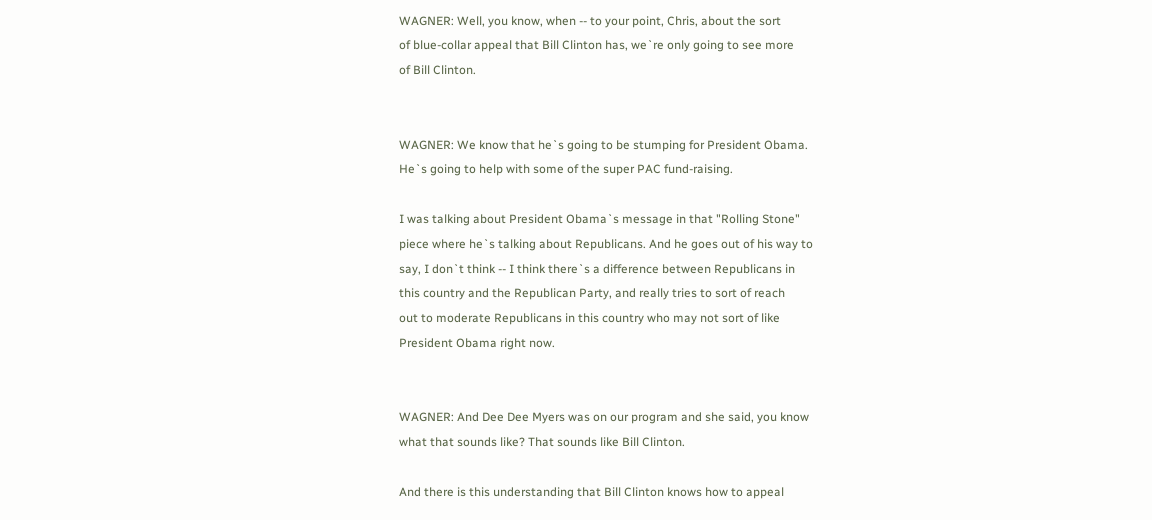WAGNER: Well, you know, when -- to your point, Chris, about the sort
of blue-collar appeal that Bill Clinton has, we`re only going to see more
of Bill Clinton.


WAGNER: We know that he`s going to be stumping for President Obama.
He`s going to help with some of the super PAC fund-raising.

I was talking about President Obama`s message in that "Rolling Stone"
piece where he`s talking about Republicans. And he goes out of his way to
say, I don`t think -- I think there`s a difference between Republicans in
this country and the Republican Party, and really tries to sort of reach
out to moderate Republicans in this country who may not sort of like
President Obama right now.


WAGNER: And Dee Dee Myers was on our program and she said, you know
what that sounds like? That sounds like Bill Clinton.

And there is this understanding that Bill Clinton knows how to appeal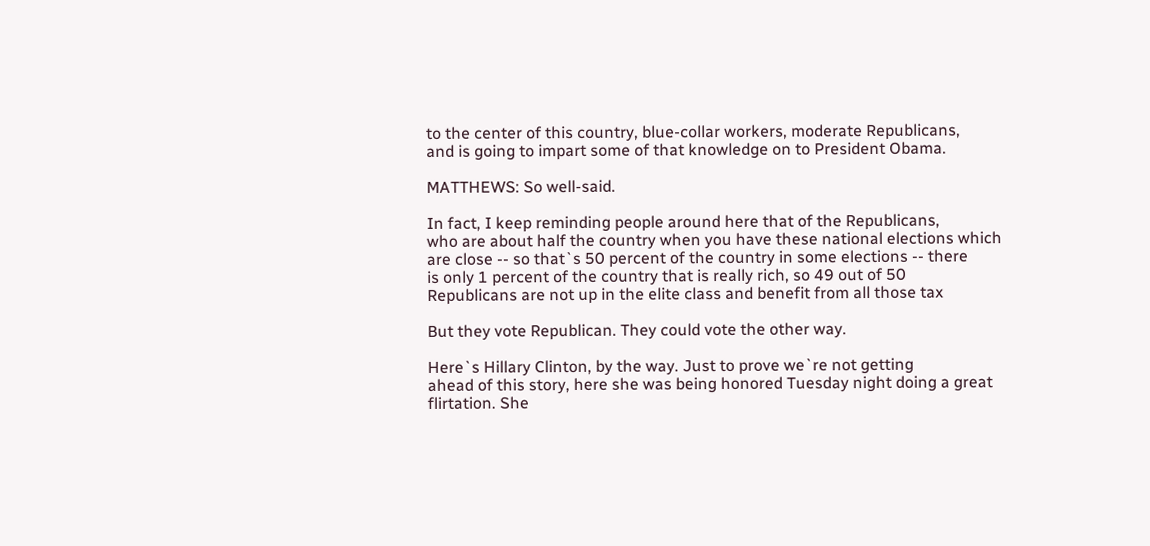to the center of this country, blue-collar workers, moderate Republicans,
and is going to impart some of that knowledge on to President Obama.

MATTHEWS: So well-said.

In fact, I keep reminding people around here that of the Republicans,
who are about half the country when you have these national elections which
are close -- so that`s 50 percent of the country in some elections -- there
is only 1 percent of the country that is really rich, so 49 out of 50
Republicans are not up in the elite class and benefit from all those tax

But they vote Republican. They could vote the other way.

Here`s Hillary Clinton, by the way. Just to prove we`re not getting
ahead of this story, here she was being honored Tuesday night doing a great
flirtation. She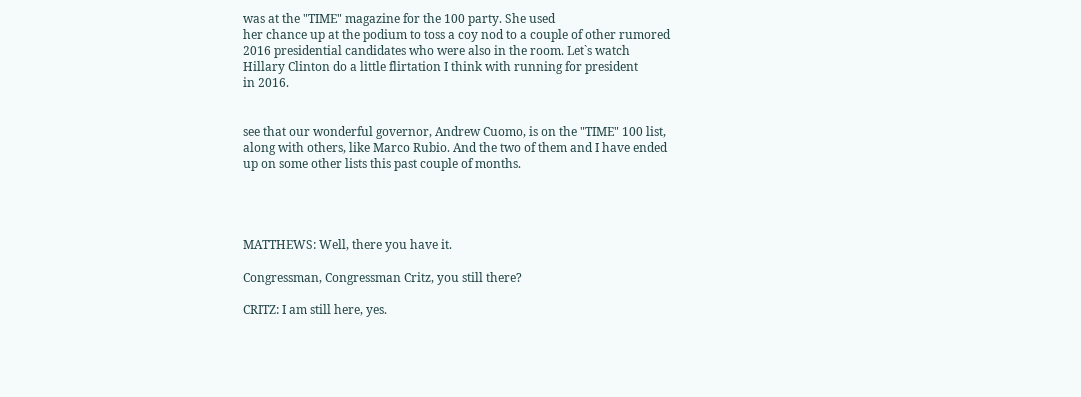was at the "TIME" magazine for the 100 party. She used
her chance up at the podium to toss a coy nod to a couple of other rumored
2016 presidential candidates who were also in the room. Let`s watch
Hillary Clinton do a little flirtation I think with running for president
in 2016.


see that our wonderful governor, Andrew Cuomo, is on the "TIME" 100 list,
along with others, like Marco Rubio. And the two of them and I have ended
up on some other lists this past couple of months.




MATTHEWS: Well, there you have it.

Congressman, Congressman Critz, you still there?

CRITZ: I am still here, yes.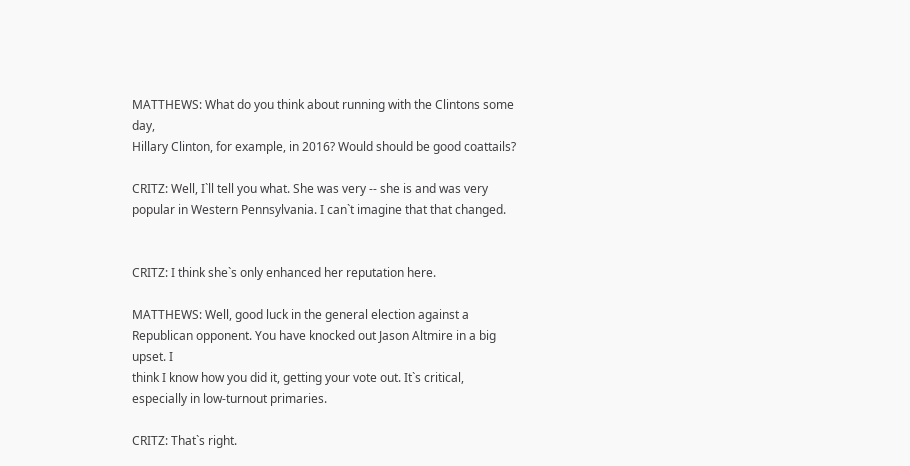MATTHEWS: What do you think about running with the Clintons some day,
Hillary Clinton, for example, in 2016? Would should be good coattails?

CRITZ: Well, I`ll tell you what. She was very -- she is and was very
popular in Western Pennsylvania. I can`t imagine that that changed.


CRITZ: I think she`s only enhanced her reputation here.

MATTHEWS: Well, good luck in the general election against a
Republican opponent. You have knocked out Jason Altmire in a big upset. I
think I know how you did it, getting your vote out. It`s critical,
especially in low-turnout primaries.

CRITZ: That`s right.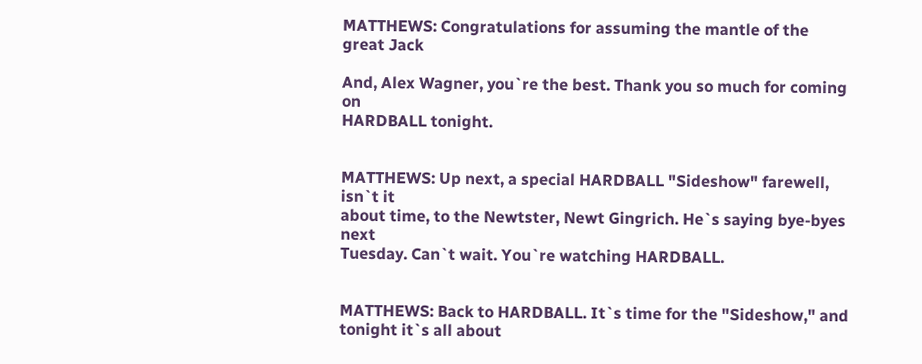MATTHEWS: Congratulations for assuming the mantle of the great Jack

And, Alex Wagner, you`re the best. Thank you so much for coming on
HARDBALL tonight.


MATTHEWS: Up next, a special HARDBALL "Sideshow" farewell, isn`t it
about time, to the Newtster, Newt Gingrich. He`s saying bye-byes next
Tuesday. Can`t wait. You`re watching HARDBALL.


MATTHEWS: Back to HARDBALL. It`s time for the "Sideshow," and
tonight it`s all about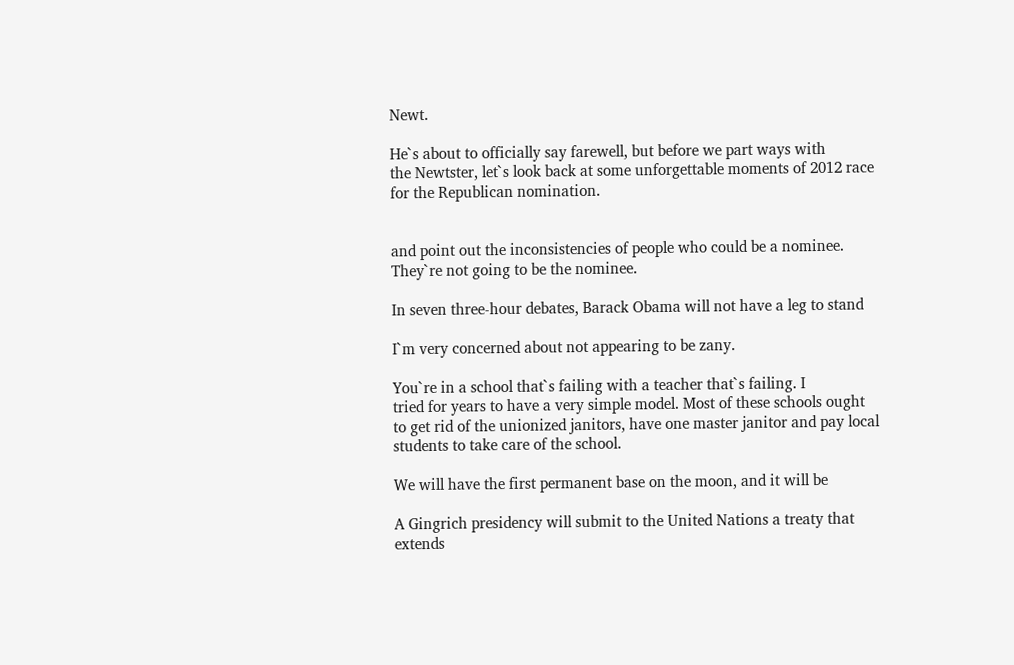Newt.

He`s about to officially say farewell, but before we part ways with
the Newtster, let`s look back at some unforgettable moments of 2012 race
for the Republican nomination.


and point out the inconsistencies of people who could be a nominee.
They`re not going to be the nominee.

In seven three-hour debates, Barack Obama will not have a leg to stand

I`m very concerned about not appearing to be zany.

You`re in a school that`s failing with a teacher that`s failing. I
tried for years to have a very simple model. Most of these schools ought
to get rid of the unionized janitors, have one master janitor and pay local
students to take care of the school.

We will have the first permanent base on the moon, and it will be

A Gingrich presidency will submit to the United Nations a treaty that
extends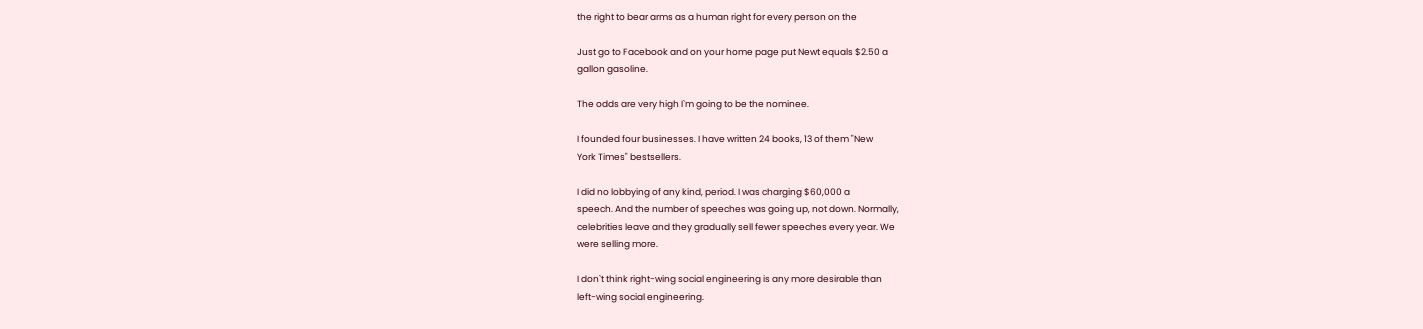the right to bear arms as a human right for every person on the

Just go to Facebook and on your home page put Newt equals $2.50 a
gallon gasoline.

The odds are very high I`m going to be the nominee.

I founded four businesses. I have written 24 books, 13 of them "New
York Times" bestsellers.

I did no lobbying of any kind, period. I was charging $60,000 a
speech. And the number of speeches was going up, not down. Normally,
celebrities leave and they gradually sell fewer speeches every year. We
were selling more.

I don`t think right-wing social engineering is any more desirable than
left-wing social engineering.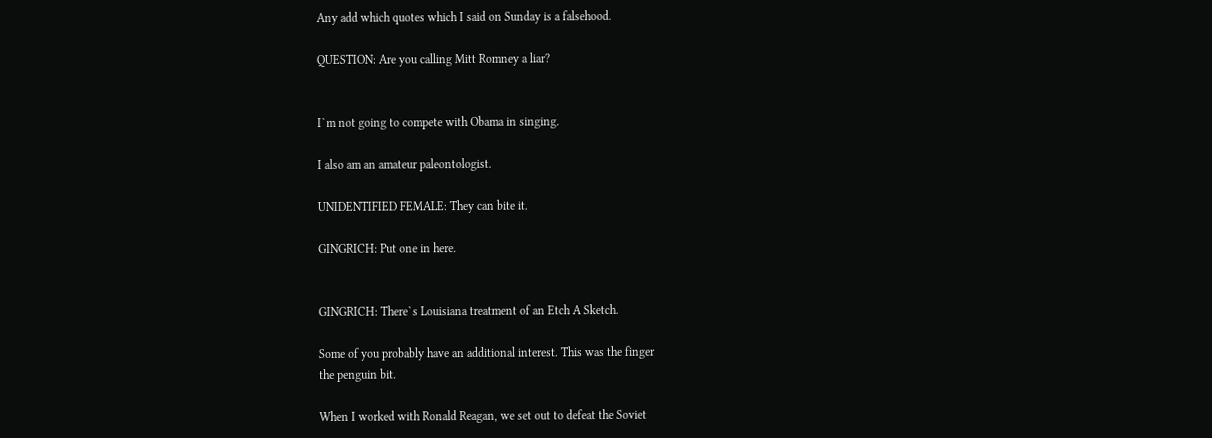Any add which quotes which I said on Sunday is a falsehood.

QUESTION: Are you calling Mitt Romney a liar?


I`m not going to compete with Obama in singing.

I also am an amateur paleontologist.

UNIDENTIFIED FEMALE: They can bite it.

GINGRICH: Put one in here.


GINGRICH: There`s Louisiana treatment of an Etch A Sketch.

Some of you probably have an additional interest. This was the finger
the penguin bit.

When I worked with Ronald Reagan, we set out to defeat the Soviet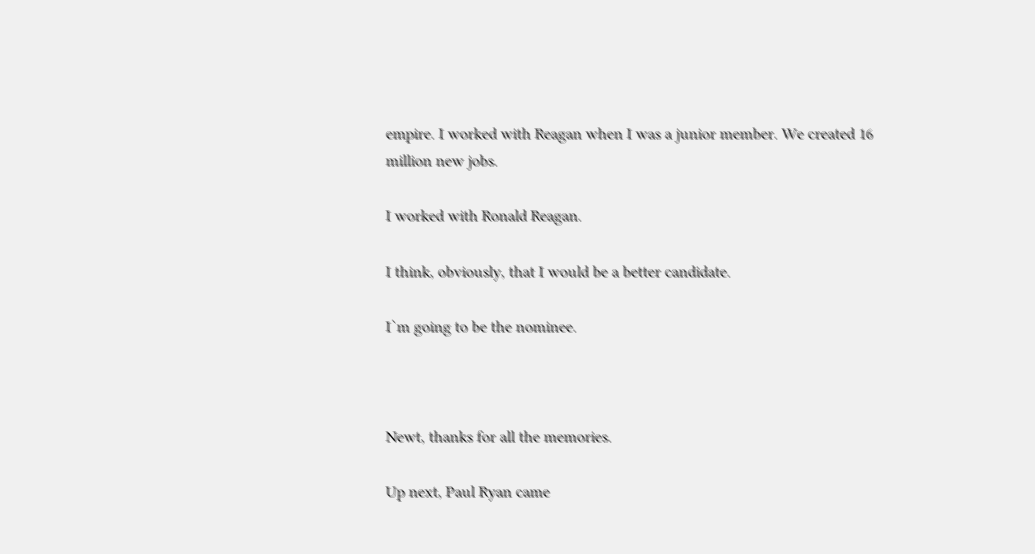empire. I worked with Reagan when I was a junior member. We created 16
million new jobs.

I worked with Ronald Reagan.

I think, obviously, that I would be a better candidate.

I`m going to be the nominee.



Newt, thanks for all the memories.

Up next, Paul Ryan came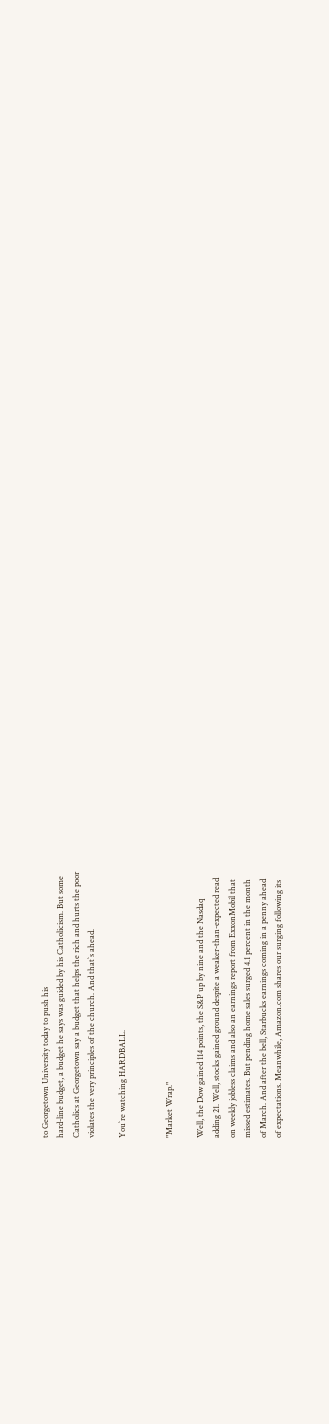to Georgetown University today to push his
hard-line budget, a budget he says was guided by his Catholicism. But some
Catholics at Georgetown say a budget that helps the rich and hurts the poor
violates the very principles of the church. And that`s ahead.

You`re watching HARDBALL.


"Market Wrap."

Well, the Dow gained 114 points, the S&P up by nine and the Nasdaq
adding 21. Well, stocks gained ground despite a weaker-than-expected read
on weekly jobless claims and also an earnings report from ExxonMobil that
missed estimates. But pending home sales surged 4.1 percent in the month
of March. And after the bell, Starbucks earnings coming in a penny ahead
of expectations. Meanwhile, Amazon.com shares our surging following its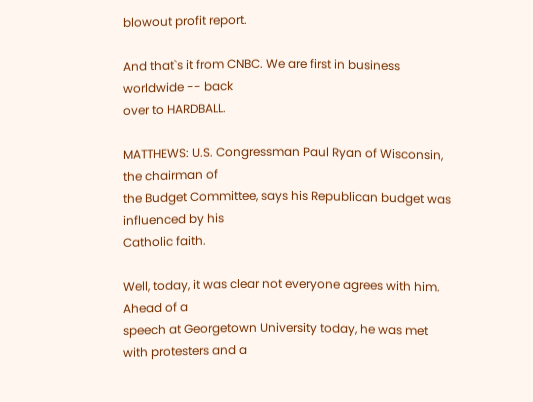blowout profit report.

And that`s it from CNBC. We are first in business worldwide -- back
over to HARDBALL.

MATTHEWS: U.S. Congressman Paul Ryan of Wisconsin, the chairman of
the Budget Committee, says his Republican budget was influenced by his
Catholic faith.

Well, today, it was clear not everyone agrees with him. Ahead of a
speech at Georgetown University today, he was met with protesters and a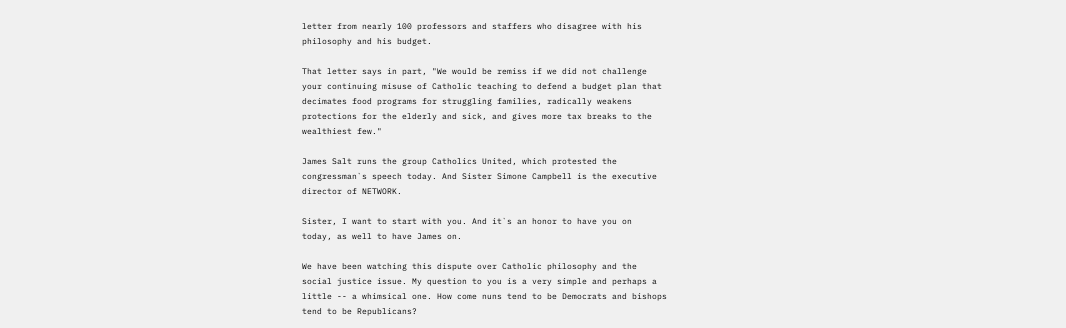letter from nearly 100 professors and staffers who disagree with his
philosophy and his budget.

That letter says in part, "We would be remiss if we did not challenge
your continuing misuse of Catholic teaching to defend a budget plan that
decimates food programs for struggling families, radically weakens
protections for the elderly and sick, and gives more tax breaks to the
wealthiest few."

James Salt runs the group Catholics United, which protested the
congressman`s speech today. And Sister Simone Campbell is the executive
director of NETWORK.

Sister, I want to start with you. And it`s an honor to have you on
today, as well to have James on.

We have been watching this dispute over Catholic philosophy and the
social justice issue. My question to you is a very simple and perhaps a
little -- a whimsical one. How come nuns tend to be Democrats and bishops
tend to be Republicans?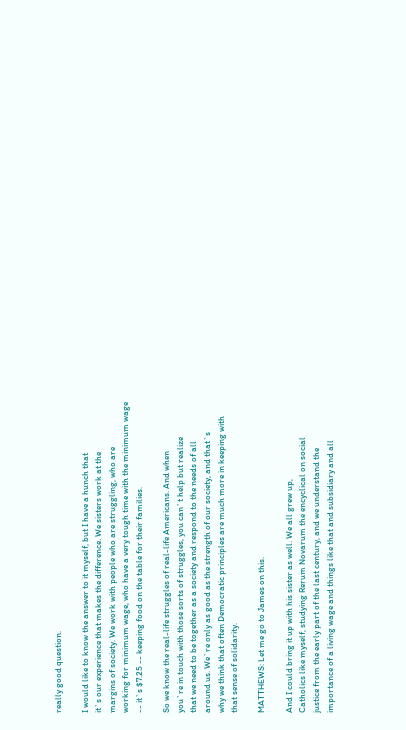really good question.

I would like to know the answer to it myself, but I have a hunch that
it`s our experience that makes the difference. We sisters work at the
margins of society. We work with people who are struggling, who are
working for minimum wage, who have a very tough time with the minimum wage
-- it`s $7.25 -- keeping food on the table for their families.

So we know the real-life struggles of real-life Americans. And when
you`re in touch with those sorts of struggles, you can`t help but realize
that we need to be together as a society and respond to the needs of all
around us. We`re only as good as the strength of our society, and that`s
why we think that often Democratic principles are much more in keeping with
that sense of solidarity.

MATTHEWS: Let me go to James on this.

And I could bring it up with his sister as well. We all grew up,
Catholics like myself, studying Rerum Novarum the encyclical on social
justice from the early part of the last century, and we understand the
importance of a living wage and things like that and subsidiary and all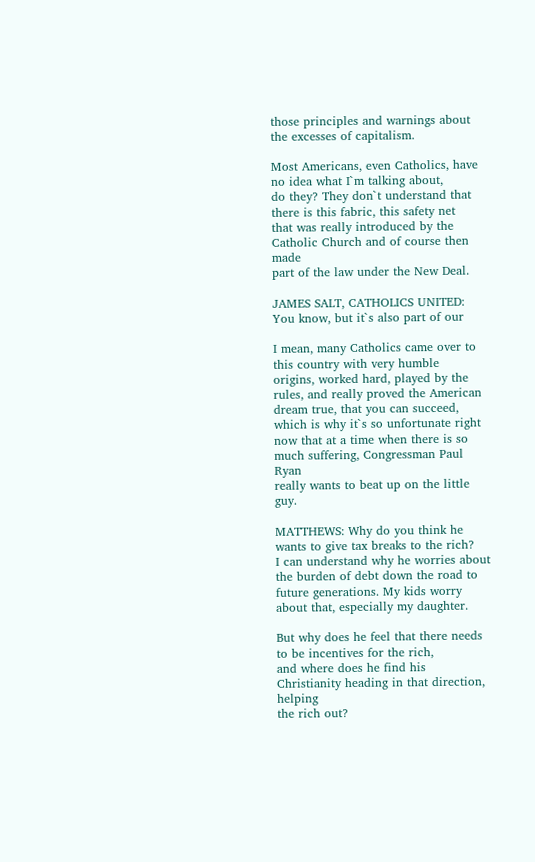those principles and warnings about the excesses of capitalism.

Most Americans, even Catholics, have no idea what I`m talking about,
do they? They don`t understand that there is this fabric, this safety net
that was really introduced by the Catholic Church and of course then made
part of the law under the New Deal.

JAMES SALT, CATHOLICS UNITED: You know, but it`s also part of our

I mean, many Catholics came over to this country with very humble
origins, worked hard, played by the rules, and really proved the American
dream true, that you can succeed, which is why it`s so unfortunate right
now that at a time when there is so much suffering, Congressman Paul Ryan
really wants to beat up on the little guy.

MATTHEWS: Why do you think he wants to give tax breaks to the rich?
I can understand why he worries about the burden of debt down the road to
future generations. My kids worry about that, especially my daughter.

But why does he feel that there needs to be incentives for the rich,
and where does he find his Christianity heading in that direction, helping
the rich out?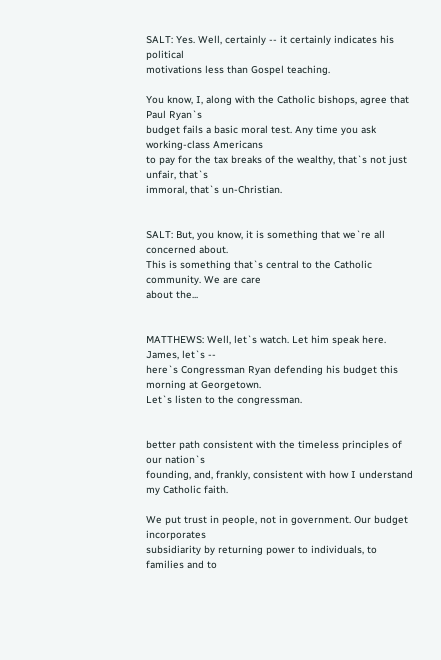SALT: Yes. Well, certainly -- it certainly indicates his political
motivations less than Gospel teaching.

You know, I, along with the Catholic bishops, agree that Paul Ryan`s
budget fails a basic moral test. Any time you ask working-class Americans
to pay for the tax breaks of the wealthy, that`s not just unfair, that`s
immoral, that`s un-Christian.


SALT: But, you know, it is something that we`re all concerned about.
This is something that`s central to the Catholic community. We are care
about the...


MATTHEWS: Well, let`s watch. Let him speak here. James, let`s --
here`s Congressman Ryan defending his budget this morning at Georgetown.
Let`s listen to the congressman.


better path consistent with the timeless principles of our nation`s
founding, and, frankly, consistent with how I understand my Catholic faith.

We put trust in people, not in government. Our budget incorporates
subsidiarity by returning power to individuals, to families and to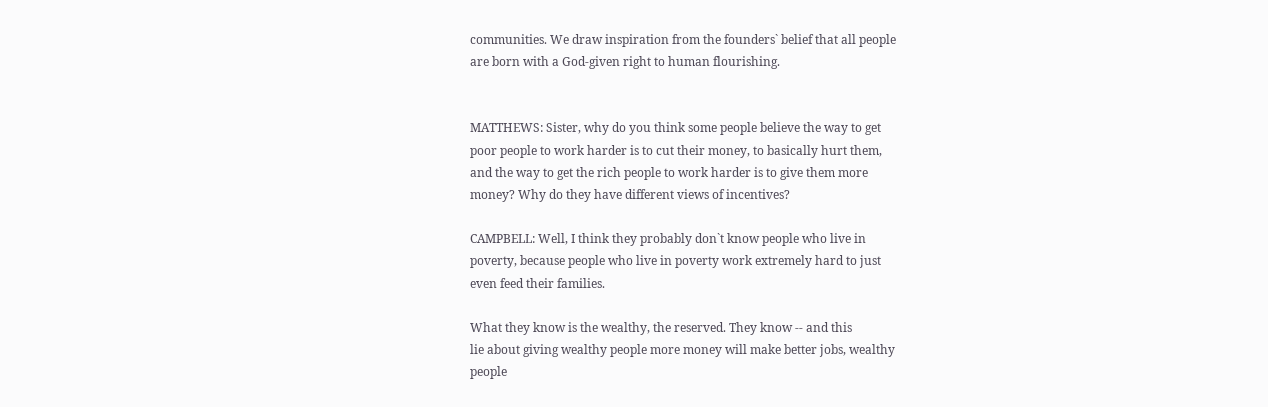communities. We draw inspiration from the founders` belief that all people
are born with a God-given right to human flourishing.


MATTHEWS: Sister, why do you think some people believe the way to get
poor people to work harder is to cut their money, to basically hurt them,
and the way to get the rich people to work harder is to give them more
money? Why do they have different views of incentives?

CAMPBELL: Well, I think they probably don`t know people who live in
poverty, because people who live in poverty work extremely hard to just
even feed their families.

What they know is the wealthy, the reserved. They know -- and this
lie about giving wealthy people more money will make better jobs, wealthy
people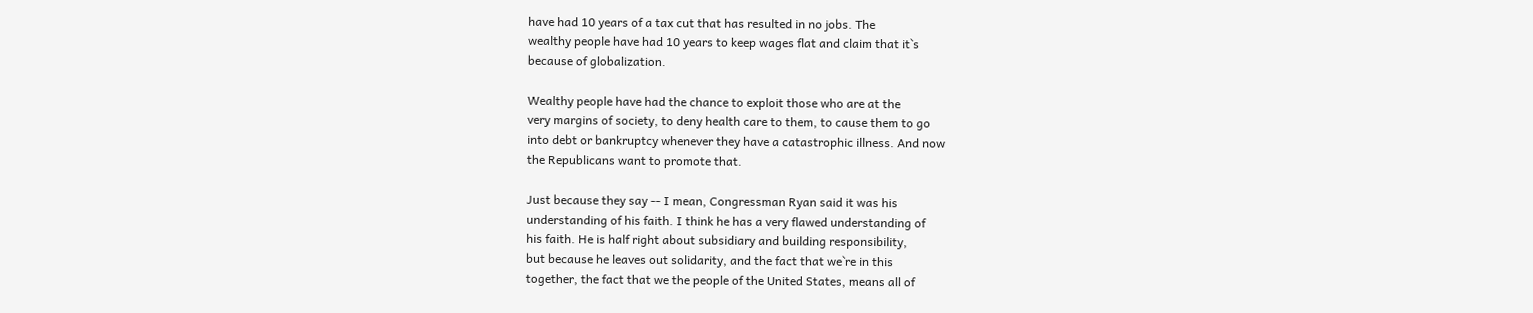have had 10 years of a tax cut that has resulted in no jobs. The
wealthy people have had 10 years to keep wages flat and claim that it`s
because of globalization.

Wealthy people have had the chance to exploit those who are at the
very margins of society, to deny health care to them, to cause them to go
into debt or bankruptcy whenever they have a catastrophic illness. And now
the Republicans want to promote that.

Just because they say -- I mean, Congressman Ryan said it was his
understanding of his faith. I think he has a very flawed understanding of
his faith. He is half right about subsidiary and building responsibility,
but because he leaves out solidarity, and the fact that we`re in this
together, the fact that we the people of the United States, means all of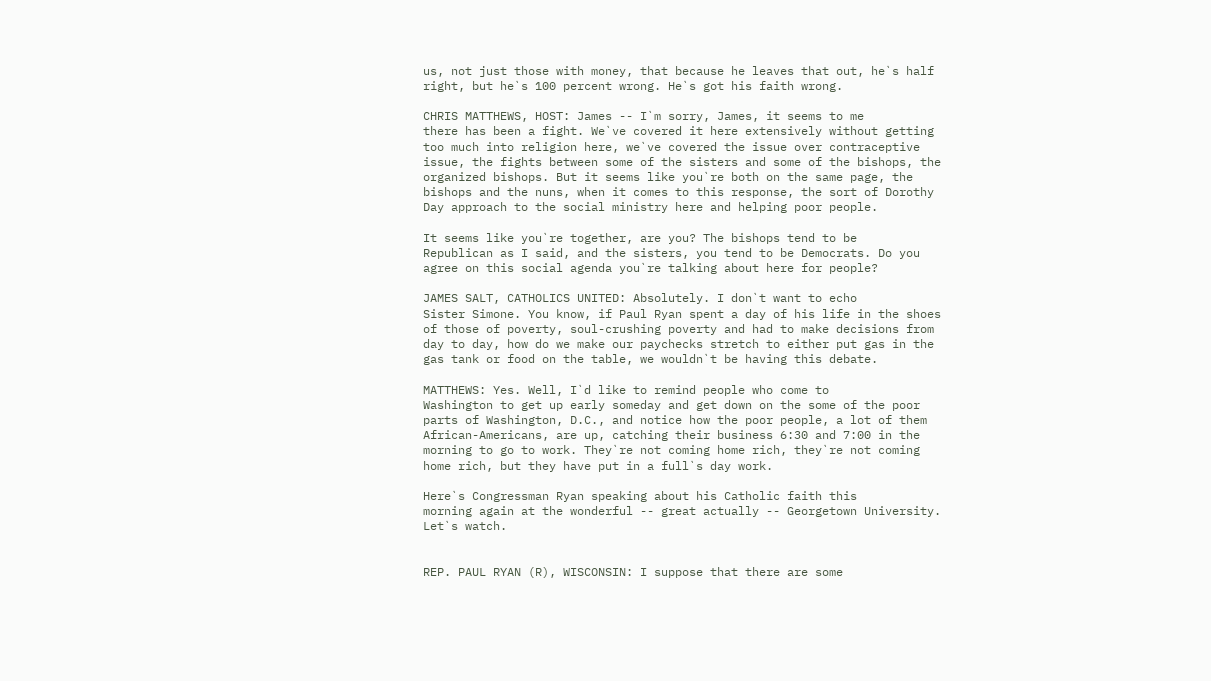us, not just those with money, that because he leaves that out, he`s half
right, but he`s 100 percent wrong. He`s got his faith wrong.

CHRIS MATTHEWS, HOST: James -- I`m sorry, James, it seems to me
there has been a fight. We`ve covered it here extensively without getting
too much into religion here, we`ve covered the issue over contraceptive
issue, the fights between some of the sisters and some of the bishops, the
organized bishops. But it seems like you`re both on the same page, the
bishops and the nuns, when it comes to this response, the sort of Dorothy
Day approach to the social ministry here and helping poor people.

It seems like you`re together, are you? The bishops tend to be
Republican as I said, and the sisters, you tend to be Democrats. Do you
agree on this social agenda you`re talking about here for people?

JAMES SALT, CATHOLICS UNITED: Absolutely. I don`t want to echo
Sister Simone. You know, if Paul Ryan spent a day of his life in the shoes
of those of poverty, soul-crushing poverty and had to make decisions from
day to day, how do we make our paychecks stretch to either put gas in the
gas tank or food on the table, we wouldn`t be having this debate.

MATTHEWS: Yes. Well, I`d like to remind people who come to
Washington to get up early someday and get down on the some of the poor
parts of Washington, D.C., and notice how the poor people, a lot of them
African-Americans, are up, catching their business 6:30 and 7:00 in the
morning to go to work. They`re not coming home rich, they`re not coming
home rich, but they have put in a full`s day work.

Here`s Congressman Ryan speaking about his Catholic faith this
morning again at the wonderful -- great actually -- Georgetown University.
Let`s watch.


REP. PAUL RYAN (R), WISCONSIN: I suppose that there are some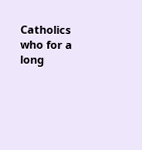Catholics who for a long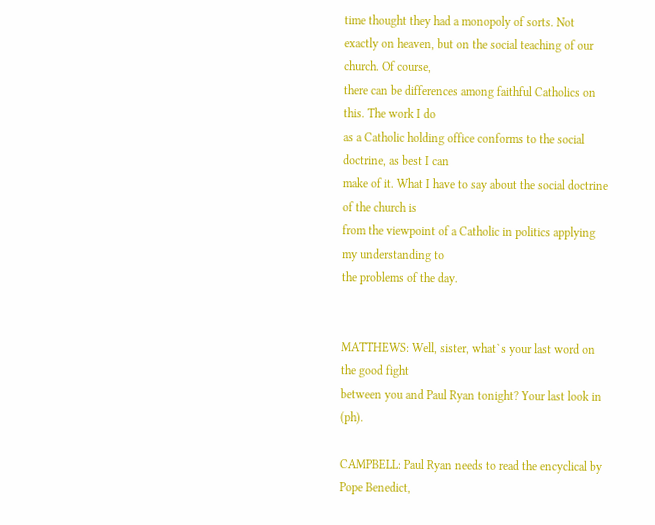time thought they had a monopoly of sorts. Not
exactly on heaven, but on the social teaching of our church. Of course,
there can be differences among faithful Catholics on this. The work I do
as a Catholic holding office conforms to the social doctrine, as best I can
make of it. What I have to say about the social doctrine of the church is
from the viewpoint of a Catholic in politics applying my understanding to
the problems of the day.


MATTHEWS: Well, sister, what`s your last word on the good fight
between you and Paul Ryan tonight? Your last look in (ph).

CAMPBELL: Paul Ryan needs to read the encyclical by Pope Benedict,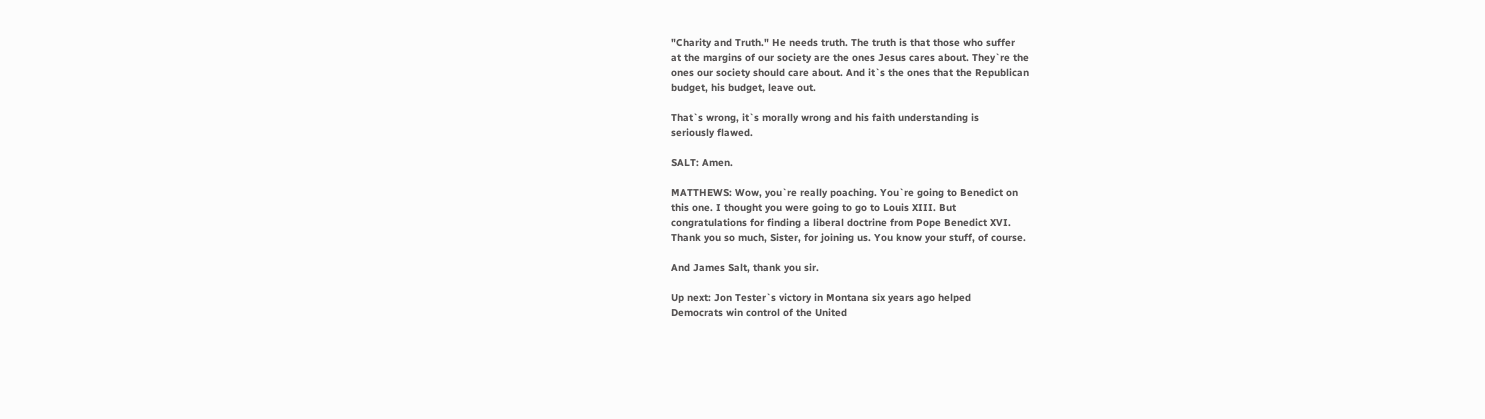"Charity and Truth." He needs truth. The truth is that those who suffer
at the margins of our society are the ones Jesus cares about. They`re the
ones our society should care about. And it`s the ones that the Republican
budget, his budget, leave out.

That`s wrong, it`s morally wrong and his faith understanding is
seriously flawed.

SALT: Amen.

MATTHEWS: Wow, you`re really poaching. You`re going to Benedict on
this one. I thought you were going to go to Louis XIII. But
congratulations for finding a liberal doctrine from Pope Benedict XVI.
Thank you so much, Sister, for joining us. You know your stuff, of course.

And James Salt, thank you sir.

Up next: Jon Tester`s victory in Montana six years ago helped
Democrats win control of the United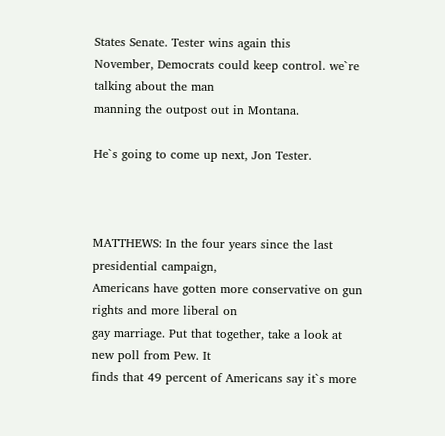States Senate. Tester wins again this
November, Democrats could keep control. we`re talking about the man
manning the outpost out in Montana.

He`s going to come up next, Jon Tester.



MATTHEWS: In the four years since the last presidential campaign,
Americans have gotten more conservative on gun rights and more liberal on
gay marriage. Put that together, take a look at new poll from Pew. It
finds that 49 percent of Americans say it`s more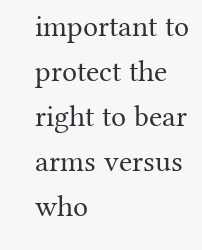important to protect the
right to bear arms versus who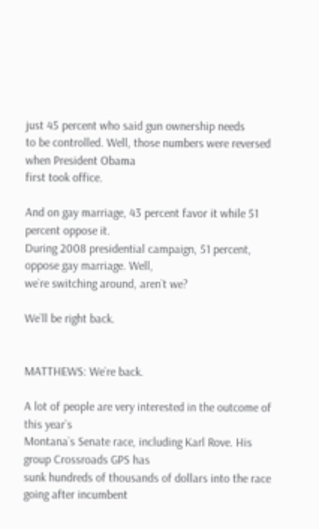just 45 percent who said gun ownership needs
to be controlled. Well, those numbers were reversed when President Obama
first took office.

And on gay marriage, 43 percent favor it while 51 percent oppose it.
During 2008 presidential campaign, 51 percent, oppose gay marriage. Well,
we`re switching around, aren`t we?

We`ll be right back.


MATTHEWS: We`re back.

A lot of people are very interested in the outcome of this year`s
Montana`s Senate race, including Karl Rove. His group Crossroads GPS has
sunk hundreds of thousands of dollars into the race going after incumbent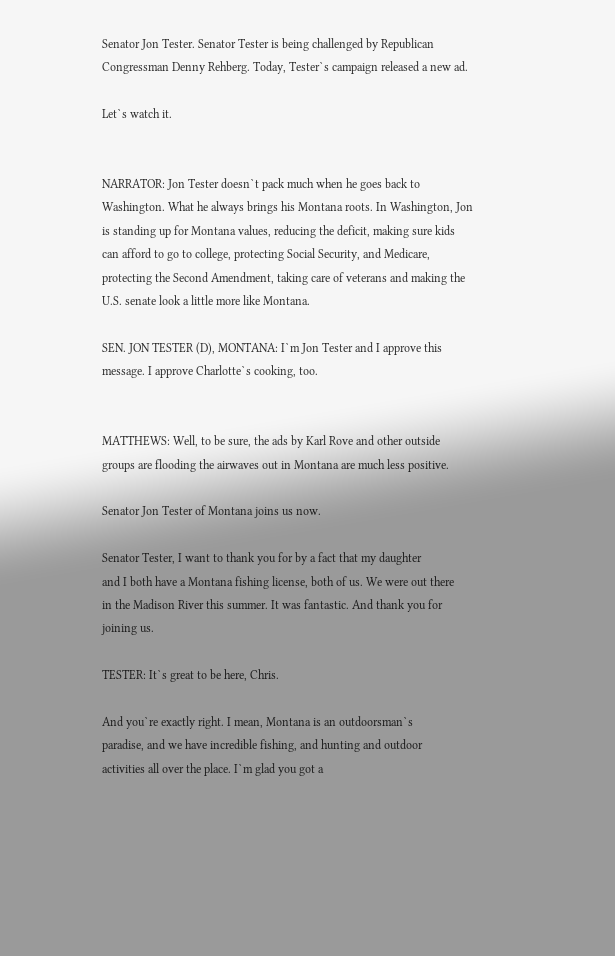Senator Jon Tester. Senator Tester is being challenged by Republican
Congressman Denny Rehberg. Today, Tester`s campaign released a new ad.

Let`s watch it.


NARRATOR: Jon Tester doesn`t pack much when he goes back to
Washington. What he always brings his Montana roots. In Washington, Jon
is standing up for Montana values, reducing the deficit, making sure kids
can afford to go to college, protecting Social Security, and Medicare,
protecting the Second Amendment, taking care of veterans and making the
U.S. senate look a little more like Montana.

SEN. JON TESTER (D), MONTANA: I`m Jon Tester and I approve this
message. I approve Charlotte`s cooking, too.


MATTHEWS: Well, to be sure, the ads by Karl Rove and other outside
groups are flooding the airwaves out in Montana are much less positive.

Senator Jon Tester of Montana joins us now.

Senator Tester, I want to thank you for by a fact that my daughter
and I both have a Montana fishing license, both of us. We were out there
in the Madison River this summer. It was fantastic. And thank you for
joining us.

TESTER: It`s great to be here, Chris.

And you`re exactly right. I mean, Montana is an outdoorsman`s
paradise, and we have incredible fishing, and hunting and outdoor
activities all over the place. I`m glad you got a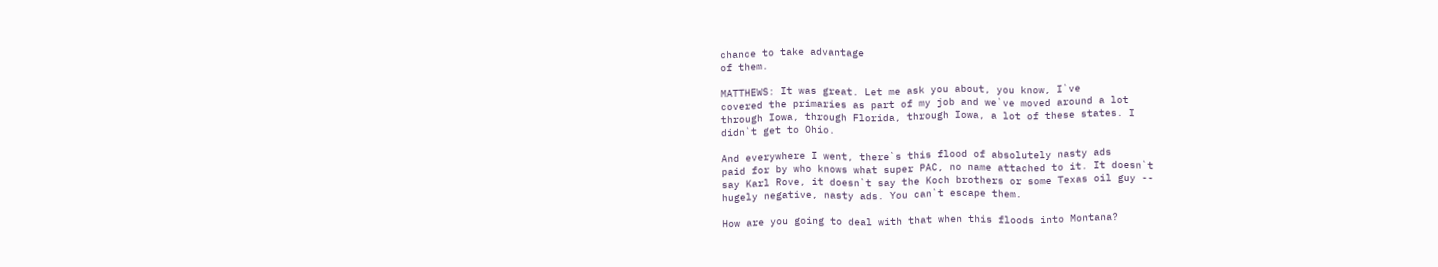chance to take advantage
of them.

MATTHEWS: It was great. Let me ask you about, you know, I`ve
covered the primaries as part of my job and we`ve moved around a lot
through Iowa, through Florida, through Iowa, a lot of these states. I
didn`t get to Ohio.

And everywhere I went, there`s this flood of absolutely nasty ads
paid for by who knows what super PAC, no name attached to it. It doesn`t
say Karl Rove, it doesn`t say the Koch brothers or some Texas oil guy --
hugely negative, nasty ads. You can`t escape them.

How are you going to deal with that when this floods into Montana?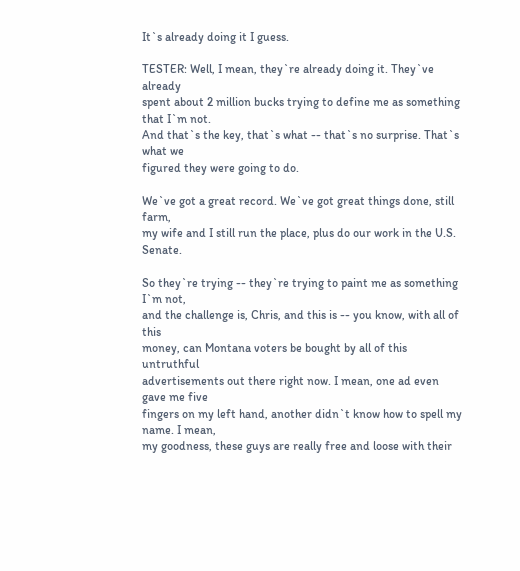It`s already doing it I guess.

TESTER: Well, I mean, they`re already doing it. They`ve already
spent about 2 million bucks trying to define me as something that I`m not.
And that`s the key, that`s what -- that`s no surprise. That`s what we
figured they were going to do.

We`ve got a great record. We`ve got great things done, still farm,
my wife and I still run the place, plus do our work in the U.S. Senate.

So they`re trying -- they`re trying to paint me as something I`m not,
and the challenge is, Chris, and this is -- you know, with all of this
money, can Montana voters be bought by all of this untruthful
advertisements out there right now. I mean, one ad even gave me five
fingers on my left hand, another didn`t know how to spell my name. I mean,
my goodness, these guys are really free and loose with their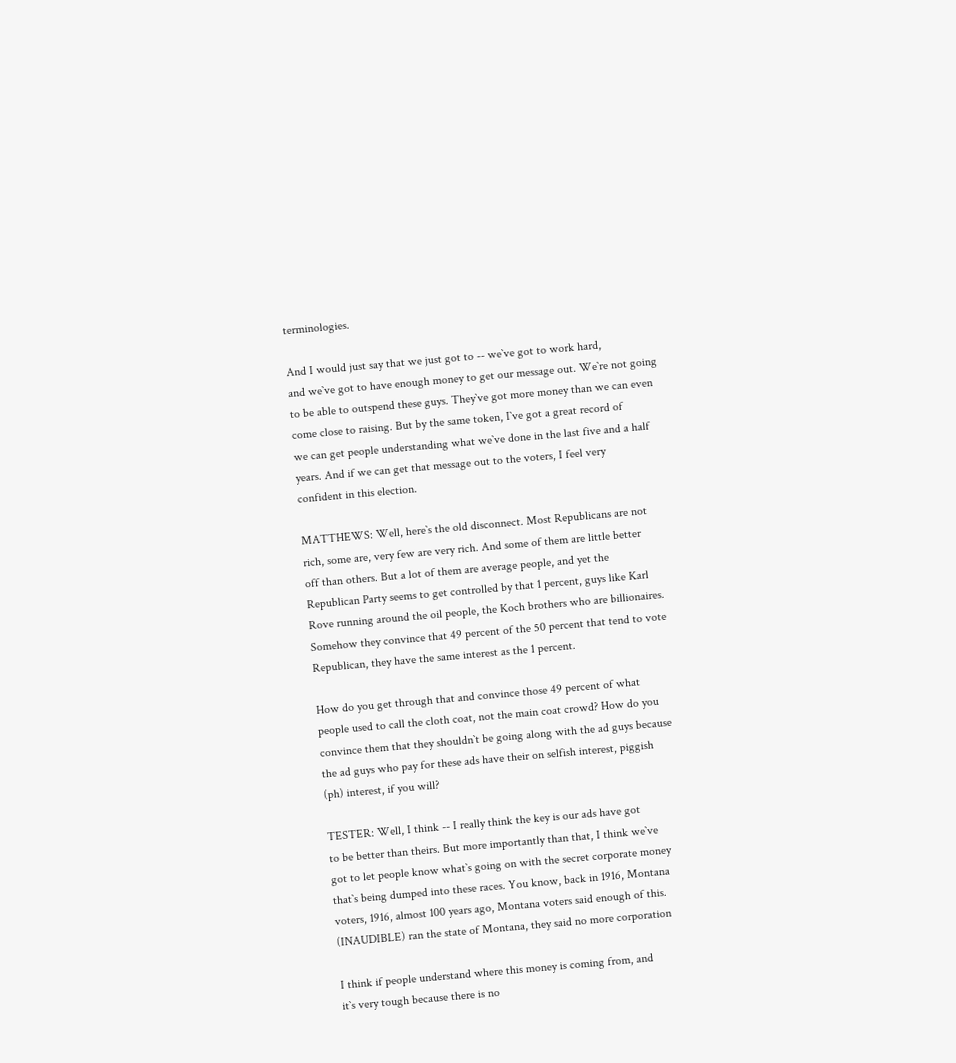terminologies.

And I would just say that we just got to -- we`ve got to work hard,
and we`ve got to have enough money to get our message out. We`re not going
to be able to outspend these guys. They`ve got more money than we can even
come close to raising. But by the same token, I`ve got a great record of
we can get people understanding what we`ve done in the last five and a half
years. And if we can get that message out to the voters, I feel very
confident in this election.

MATTHEWS: Well, here`s the old disconnect. Most Republicans are not
rich, some are, very few are very rich. And some of them are little better
off than others. But a lot of them are average people, and yet the
Republican Party seems to get controlled by that 1 percent, guys like Karl
Rove running around the oil people, the Koch brothers who are billionaires.
Somehow they convince that 49 percent of the 50 percent that tend to vote
Republican, they have the same interest as the 1 percent.

How do you get through that and convince those 49 percent of what
people used to call the cloth coat, not the main coat crowd? How do you
convince them that they shouldn`t be going along with the ad guys because
the ad guys who pay for these ads have their on selfish interest, piggish
(ph) interest, if you will?

TESTER: Well, I think -- I really think the key is our ads have got
to be better than theirs. But more importantly than that, I think we`ve
got to let people know what`s going on with the secret corporate money
that`s being dumped into these races. You know, back in 1916, Montana
voters, 1916, almost 100 years ago, Montana voters said enough of this.
(INAUDIBLE) ran the state of Montana, they said no more corporation

I think if people understand where this money is coming from, and
it`s very tough because there is no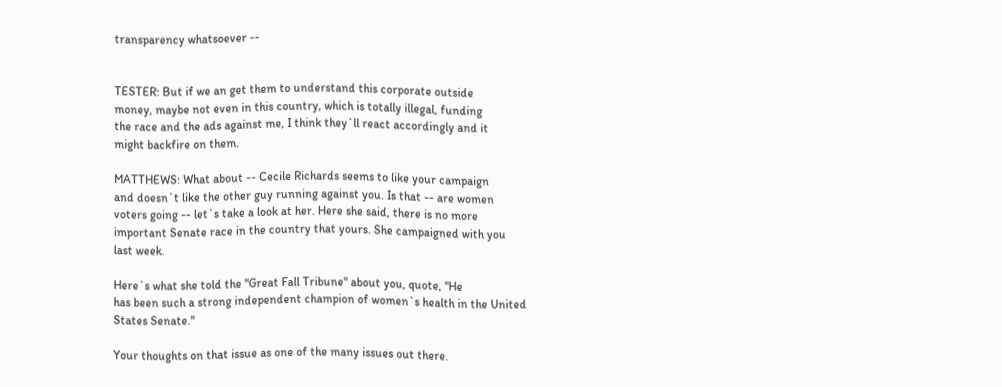transparency whatsoever --


TESTER: But if we an get them to understand this corporate outside
money, maybe not even in this country, which is totally illegal, funding
the race and the ads against me, I think they`ll react accordingly and it
might backfire on them.

MATTHEWS: What about -- Cecile Richards seems to like your campaign
and doesn`t like the other guy running against you. Is that -- are women
voters going -- let`s take a look at her. Here she said, there is no more
important Senate race in the country that yours. She campaigned with you
last week.

Here`s what she told the "Great Fall Tribune" about you, quote, "He
has been such a strong independent champion of women`s health in the United
States Senate."

Your thoughts on that issue as one of the many issues out there.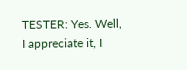TESTER: Yes. Well, I appreciate it, I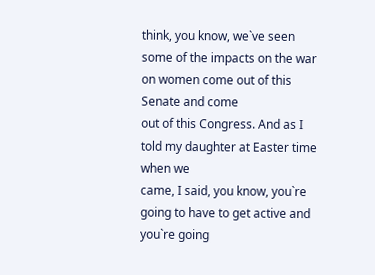think, you know, we`ve seen
some of the impacts on the war on women come out of this Senate and come
out of this Congress. And as I told my daughter at Easter time when we
came, I said, you know, you`re going to have to get active and you`re going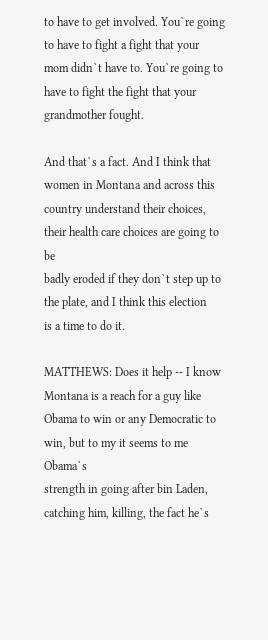to have to get involved. You`re going to have to fight a fight that your
mom didn`t have to. You`re going to have to fight the fight that your
grandmother fought.

And that`s a fact. And I think that women in Montana and across this
country understand their choices, their health care choices are going to be
badly eroded if they don`t step up to the plate, and I think this election
is a time to do it.

MATTHEWS: Does it help -- I know Montana is a reach for a guy like
Obama to win or any Democratic to win, but to my it seems to me Obama`s
strength in going after bin Laden, catching him, killing, the fact he`s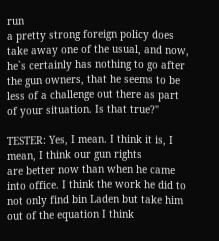run
a pretty strong foreign policy does take away one of the usual, and now,
he`s certainly has nothing to go after the gun owners, that he seems to be
less of a challenge out there as part of your situation. Is that true?"

TESTER: Yes, I mean. I think it is, I mean, I think our gun rights
are better now than when he came into office. I think the work he did to
not only find bin Laden but take him out of the equation I think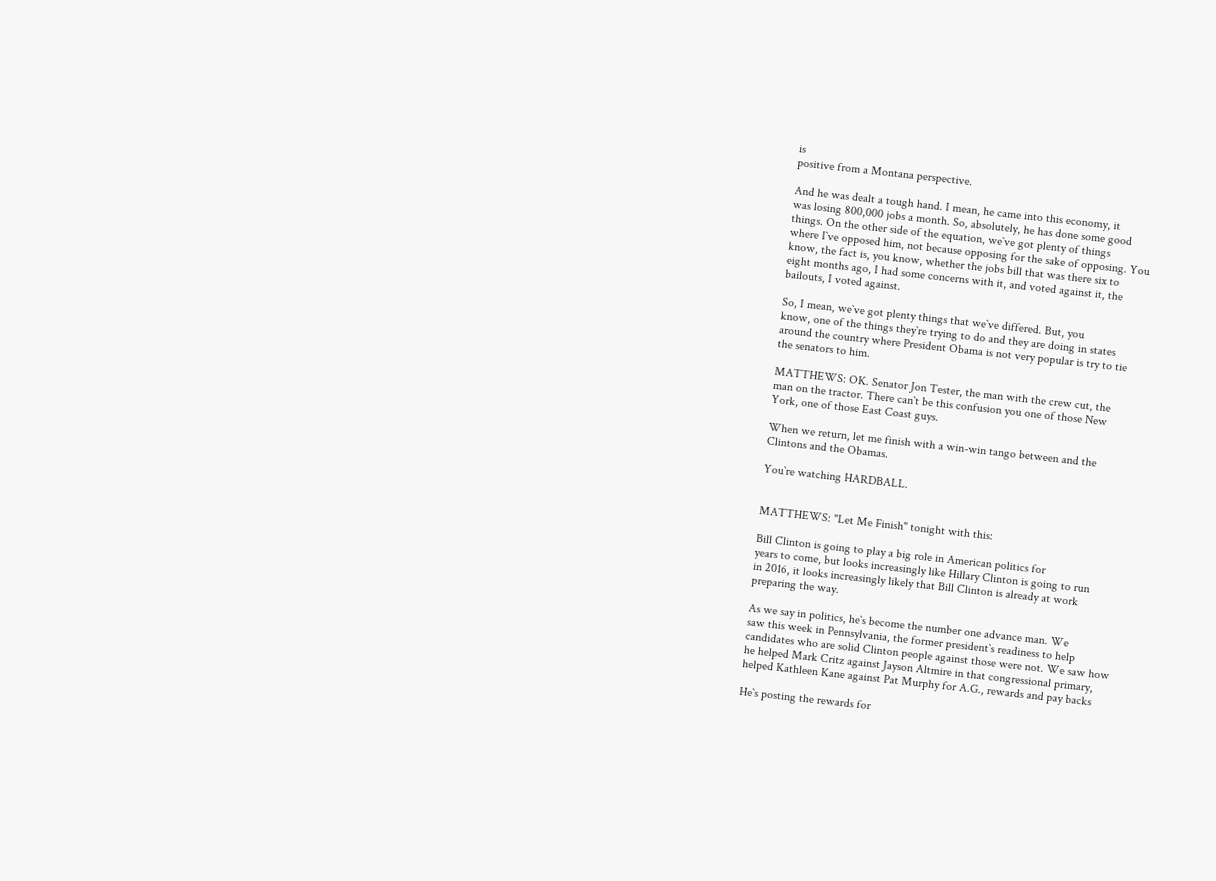is
positive from a Montana perspective.

And he was dealt a tough hand. I mean, he came into this economy, it
was losing 800,000 jobs a month. So, absolutely, he has done some good
things. On the other side of the equation, we`ve got plenty of things
where I`ve opposed him, not because opposing for the sake of opposing. You
know, the fact is, you know, whether the jobs bill that was there six to
eight months ago, I had some concerns with it, and voted against it, the
bailouts, I voted against.

So, I mean, we`ve got plenty things that we`ve differed. But, you
know, one of the things they`re trying to do and they are doing in states
around the country where President Obama is not very popular is try to tie
the senators to him.

MATTHEWS: OK. Senator Jon Tester, the man with the crew cut, the
man on the tractor. There can`t be this confusion you one of those New
York, one of those East Coast guys.

When we return, let me finish with a win-win tango between and the
Clintons and the Obamas.

You`re watching HARDBALL.


MATTHEWS: "Let Me Finish" tonight with this:

Bill Clinton is going to play a big role in American politics for
years to come, but looks increasingly like Hillary Clinton is going to run
in 2016, it looks increasingly likely that Bill Clinton is already at work
preparing the way.

As we say in politics, he`s become the number one advance man. We
saw this week in Pennsylvania, the former president`s readiness to help
candidates who are solid Clinton people against those were not. We saw how
he helped Mark Critz against Jayson Altmire in that congressional primary,
helped Kathleen Kane against Pat Murphy for A.G., rewards and pay backs

He`s posting the rewards for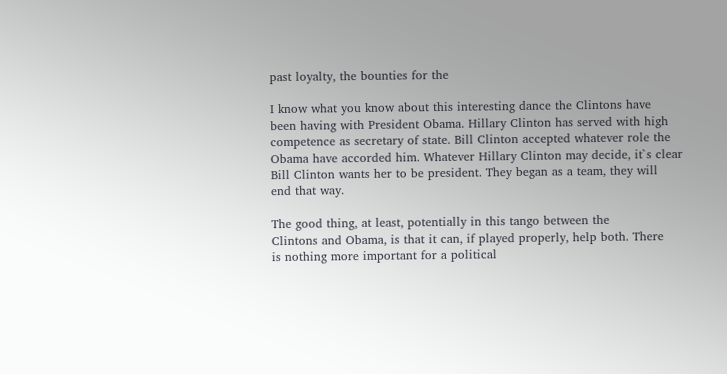past loyalty, the bounties for the

I know what you know about this interesting dance the Clintons have
been having with President Obama. Hillary Clinton has served with high
competence as secretary of state. Bill Clinton accepted whatever role the
Obama have accorded him. Whatever Hillary Clinton may decide, it`s clear
Bill Clinton wants her to be president. They began as a team, they will
end that way.

The good thing, at least, potentially in this tango between the
Clintons and Obama, is that it can, if played properly, help both. There
is nothing more important for a political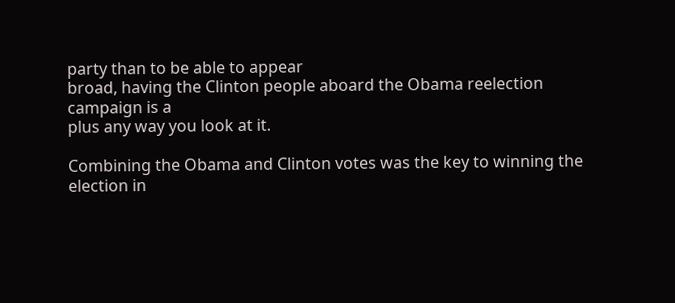party than to be able to appear
broad, having the Clinton people aboard the Obama reelection campaign is a
plus any way you look at it.

Combining the Obama and Clinton votes was the key to winning the
election in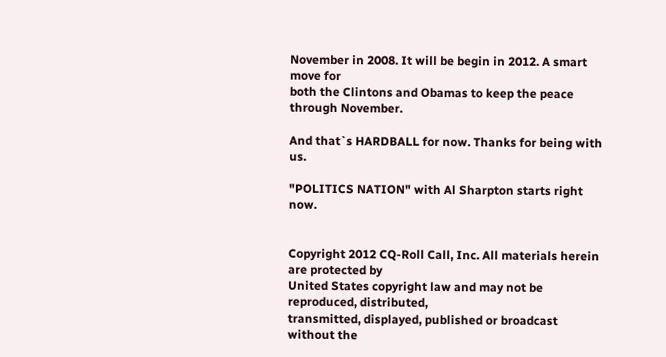November in 2008. It will be begin in 2012. A smart move for
both the Clintons and Obamas to keep the peace through November.

And that`s HARDBALL for now. Thanks for being with us.

"POLITICS NATION" with Al Sharpton starts right now.


Copyright 2012 CQ-Roll Call, Inc. All materials herein are protected by
United States copyright law and may not be reproduced, distributed,
transmitted, displayed, published or broadcast without the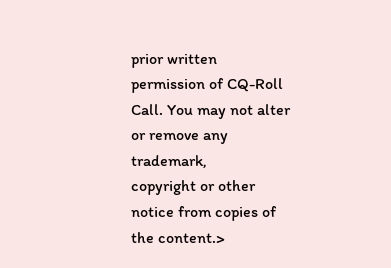prior written
permission of CQ-Roll Call. You may not alter or remove any trademark,
copyright or other notice from copies of the content.>